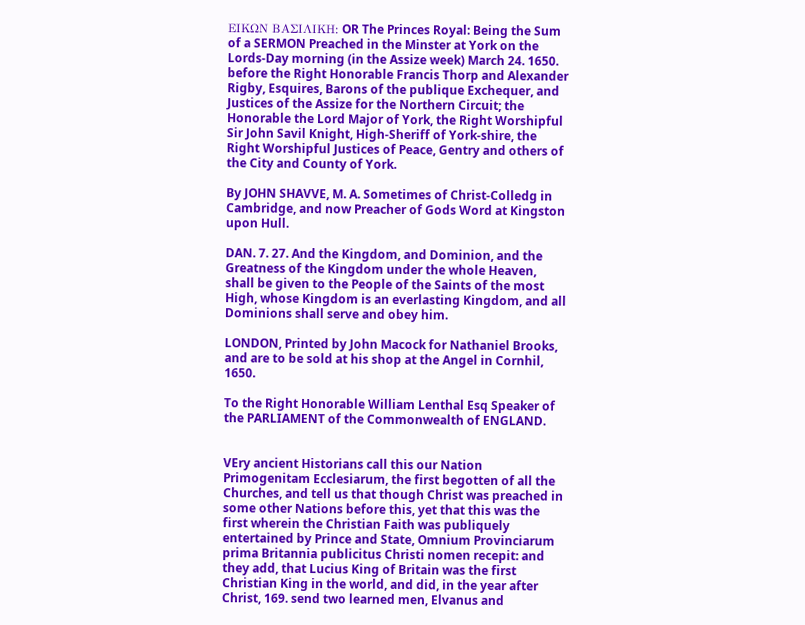ΕΙΚΩΝ ΒΑΣΙΛΙΚΗ: OR The Princes Royal: Being the Sum of a SERMON Preached in the Minster at York on the Lords-Day morning (in the Assize week) March 24. 1650. before the Right Honorable Francis Thorp and Alexander Rigby, Esquires, Barons of the publique Exchequer, and Justices of the Assize for the Northern Circuit; the Honorable the Lord Major of York, the Right Worshipful Sir John Savil Knight, High-Sheriff of York-shire, the Right Worshipful Justices of Peace, Gentry and others of the City and County of York.

By JOHN SHAVVE, M. A. Sometimes of Christ-Colledg in Cambridge, and now Preacher of Gods Word at Kingston upon Hull.

DAN. 7. 27. And the Kingdom, and Dominion, and the Greatness of the Kingdom under the whole Heaven, shall be given to the People of the Saints of the most High, whose Kingdom is an everlasting Kingdom, and all Dominions shall serve and obey him.

LONDON, Printed by John Macock for Nathaniel Brooks, and are to be sold at his shop at the Angel in Cornhil, 1650.

To the Right Honorable William Lenthal Esq Speaker of the PARLIAMENT of the Commonwealth of ENGLAND.


VEry ancient Historians call this our Nation Primogenitam Ecclesiarum, the first begotten of all the Churches, and tell us that though Christ was preached in some other Nations before this, yet that this was the first wherein the Christian Faith was publiquely entertained by Prince and State, Omnium Provinciarum prima Britannia publicitus Christi nomen recepit: and they add, that Lucius King of Britain was the first Christian King in the world, and did, in the year after Christ, 169. send two learned men, Elvanus and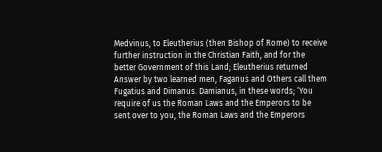Medvinus, to Eleutherius (then Bishop of Rome) to receive further instruction in the Christian Faith, and for the better Government of this Land; Eleutherius returned Answer by two learned men, Faganus and Others call them Fugatius and Dimanus. Damianus, in these words; ‘You require of us the Roman Laws and the Emperors to be sent over to you, the Roman Laws and the Emperors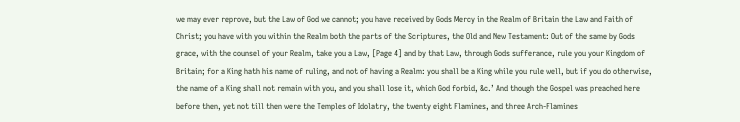we may ever reprove, but the Law of God we cannot; you have received by Gods Mercy in the Realm of Britain the Law and Faith of Christ; you have with you within the Realm both the parts of the Scriptures, the Old and New Testament: Out of the same by Gods grace, with the counsel of your Realm, take you a Law, [Page 4] and by that Law, through Gods sufferance, rule you your Kingdom of Britain; for a King hath his name of ruling, and not of having a Realm: you shall be a King while you rule well, but if you do otherwise, the name of a King shall not remain with you, and you shall lose it, which God forbid, &c.’ And though the Gospel was preached here before then, yet not till then were the Temples of Idolatry, the twenty eight Flamines, and three Arch-Flamines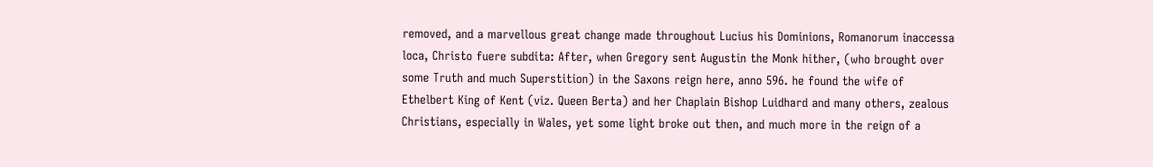removed, and a marvellous great change made throughout Lucius his Dominions, Romanorum inaccessa loca, Christo fuere subdita: After, when Gregory sent Augustin the Monk hither, (who brought over some Truth and much Superstition) in the Saxons reign here, anno 596. he found the wife of Ethelbert King of Kent (viz. Queen Berta) and her Chaplain Bishop Luidhard and many others, zealous Christians, especially in Wales, yet some light broke out then, and much more in the reign of a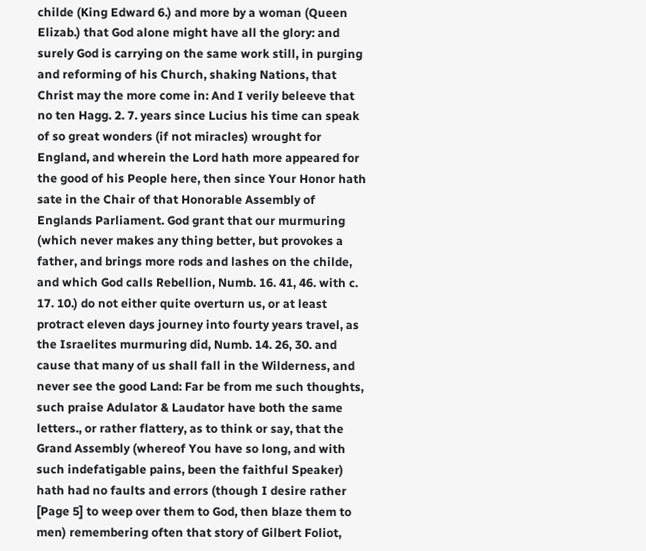childe (King Edward 6.) and more by a woman (Queen Elizab.) that God alone might have all the glory: and surely God is carrying on the same work still, in purging and reforming of his Church, shaking Nations, that Christ may the more come in: And I verily beleeve that no ten Hagg. 2. 7. years since Lucius his time can speak of so great wonders (if not miracles) wrought for England, and wherein the Lord hath more appeared for the good of his People here, then since Your Honor hath sate in the Chair of that Honorable Assembly of Englands Parliament. God grant that our murmuring (which never makes any thing better, but provokes a father, and brings more rods and lashes on the childe, and which God calls Rebellion, Numb. 16. 41, 46. with c. 17. 10.) do not either quite overturn us, or at least protract eleven days journey into fourty years travel, as the Israelites murmuring did, Numb. 14. 26, 30. and cause that many of us shall fall in the Wilderness, and never see the good Land: Far be from me such thoughts, such praise Adulator & Laudator have both the same letters., or rather flattery, as to think or say, that the Grand Assembly (whereof You have so long, and with such indefatigable pains, been the faithful Speaker) hath had no faults and errors (though I desire rather [Page 5] to weep over them to God, then blaze them to men) remembering often that story of Gilbert Foliot,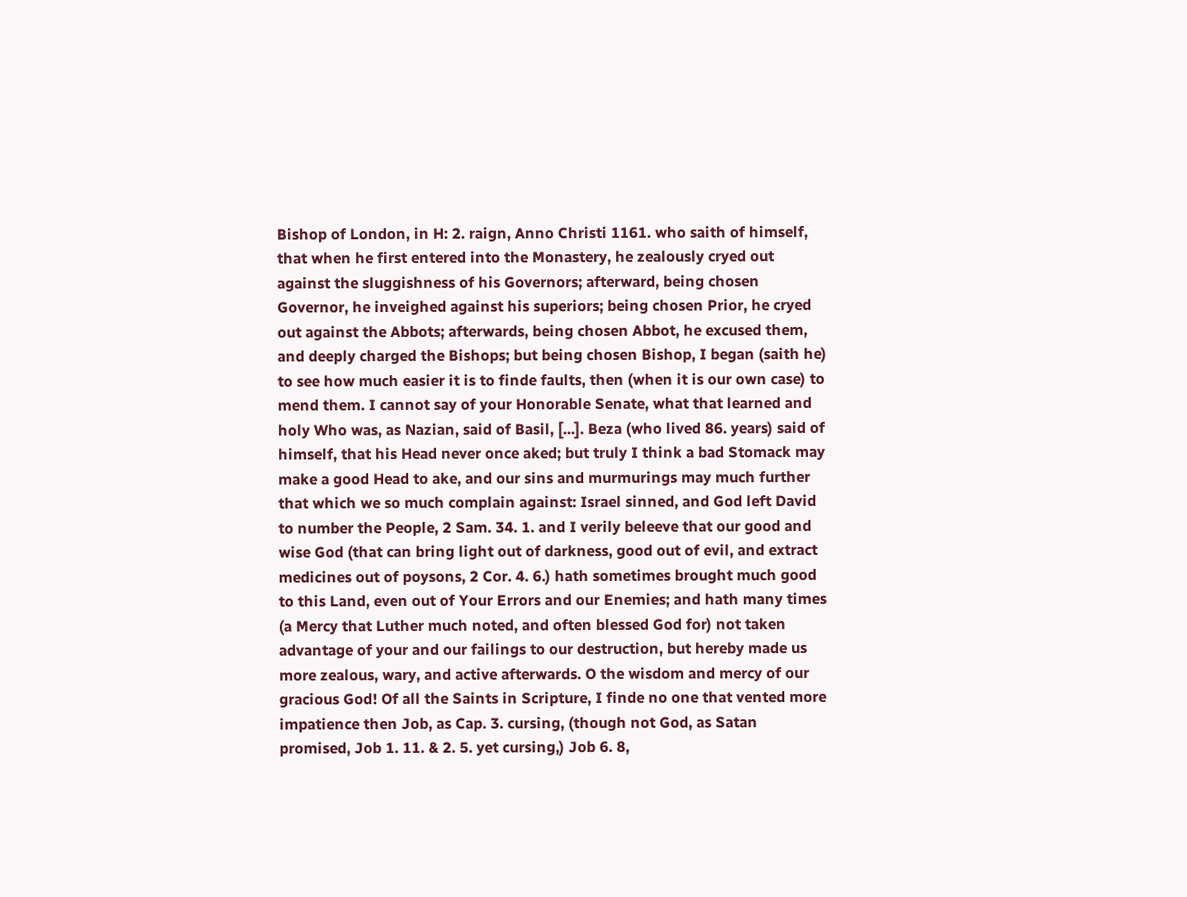Bishop of London, in H: 2. raign, Anno Christi 1161. who saith of himself, that when he first entered into the Monastery, he zealously cryed out against the sluggishness of his Governors; afterward, being chosen Governor, he inveighed against his superiors; being chosen Prior, he cryed out against the Abbots; afterwards, being chosen Abbot, he excused them, and deeply charged the Bishops; but being chosen Bishop, I began (saith he) to see how much easier it is to finde faults, then (when it is our own case) to mend them. I cannot say of your Honorable Senate, what that learned and holy Who was, as Nazian, said of Basil, [...]. Beza (who lived 86. years) said of himself, that his Head never once aked; but truly I think a bad Stomack may make a good Head to ake, and our sins and murmurings may much further that which we so much complain against: Israel sinned, and God left David to number the People, 2 Sam. 34. 1. and I verily beleeve that our good and wise God (that can bring light out of darkness, good out of evil, and extract medicines out of poysons, 2 Cor. 4. 6.) hath sometimes brought much good to this Land, even out of Your Errors and our Enemies; and hath many times (a Mercy that Luther much noted, and often blessed God for) not taken advantage of your and our failings to our destruction, but hereby made us more zealous, wary, and active afterwards. O the wisdom and mercy of our gracious God! Of all the Saints in Scripture, I finde no one that vented more impatience then Job, as Cap. 3. cursing, (though not God, as Satan promised, Job 1. 11. & 2. 5. yet cursing,) Job 6. 8,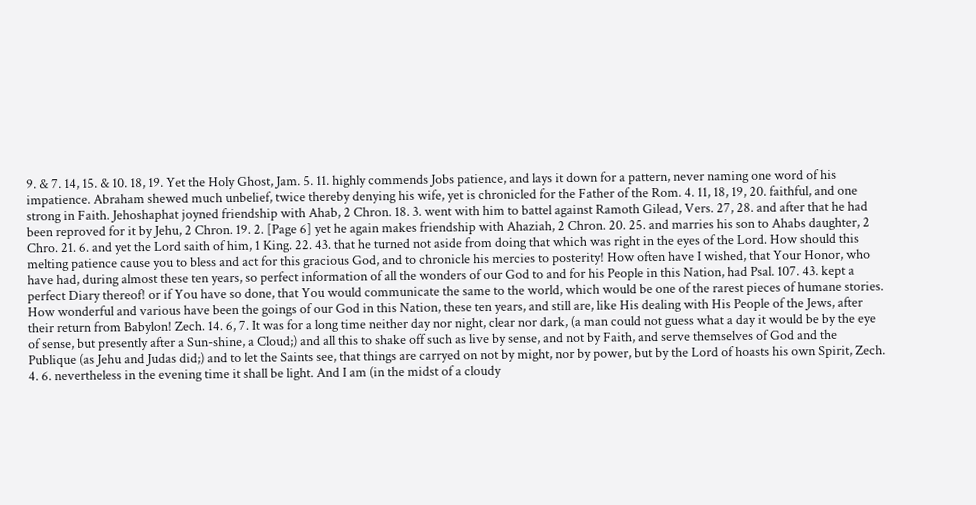9. & 7. 14, 15. & 10. 18, 19. Yet the Holy Ghost, Jam. 5. 11. highly commends Jobs patience, and lays it down for a pattern, never naming one word of his impatience. Abraham shewed much unbelief, twice thereby denying his wife, yet is chronicled for the Father of the Rom. 4. 11, 18, 19, 20. faithful, and one strong in Faith. Jehoshaphat joyned friendship with Ahab, 2 Chron. 18. 3. went with him to battel against Ramoth Gilead, Vers. 27, 28. and after that he had been reproved for it by Jehu, 2 Chron. 19. 2. [Page 6] yet he again makes friendship with Ahaziah, 2 Chron. 20. 25. and marries his son to Ahabs daughter, 2 Chro. 21. 6. and yet the Lord saith of him, 1 King. 22. 43. that he turned not aside from doing that which was right in the eyes of the Lord. How should this melting patience cause you to bless and act for this gracious God, and to chronicle his mercies to posterity! How often have I wished, that Your Honor, who have had, during almost these ten years, so perfect information of all the wonders of our God to and for his People in this Nation, had Psal. 107. 43. kept a perfect Diary thereof! or if You have so done, that You would communicate the same to the world, which would be one of the rarest pieces of humane stories. How wonderful and various have been the goings of our God in this Nation, these ten years, and still are, like His dealing with His People of the Jews, after their return from Babylon! Zech. 14. 6, 7. It was for a long time neither day nor night, clear nor dark, (a man could not guess what a day it would be by the eye of sense, but presently after a Sun-shine, a Cloud;) and all this to shake off such as live by sense, and not by Faith, and serve themselves of God and the Publique (as Jehu and Judas did;) and to let the Saints see, that things are carryed on not by might, nor by power, but by the Lord of hoasts his own Spirit, Zech. 4. 6. nevertheless in the evening time it shall be light. And I am (in the midst of a cloudy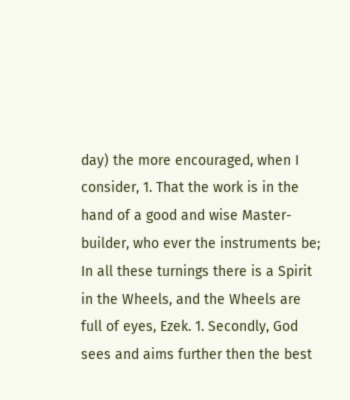day) the more encouraged, when I consider, 1. That the work is in the hand of a good and wise Master-builder, who ever the instruments be; In all these turnings there is a Spirit in the Wheels, and the Wheels are full of eyes, Ezek. 1. Secondly, God sees and aims further then the best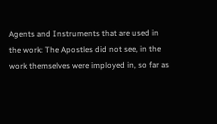Agents and Instruments that are used in the work: The Apostles did not see, in the work themselves were imployed in, so far as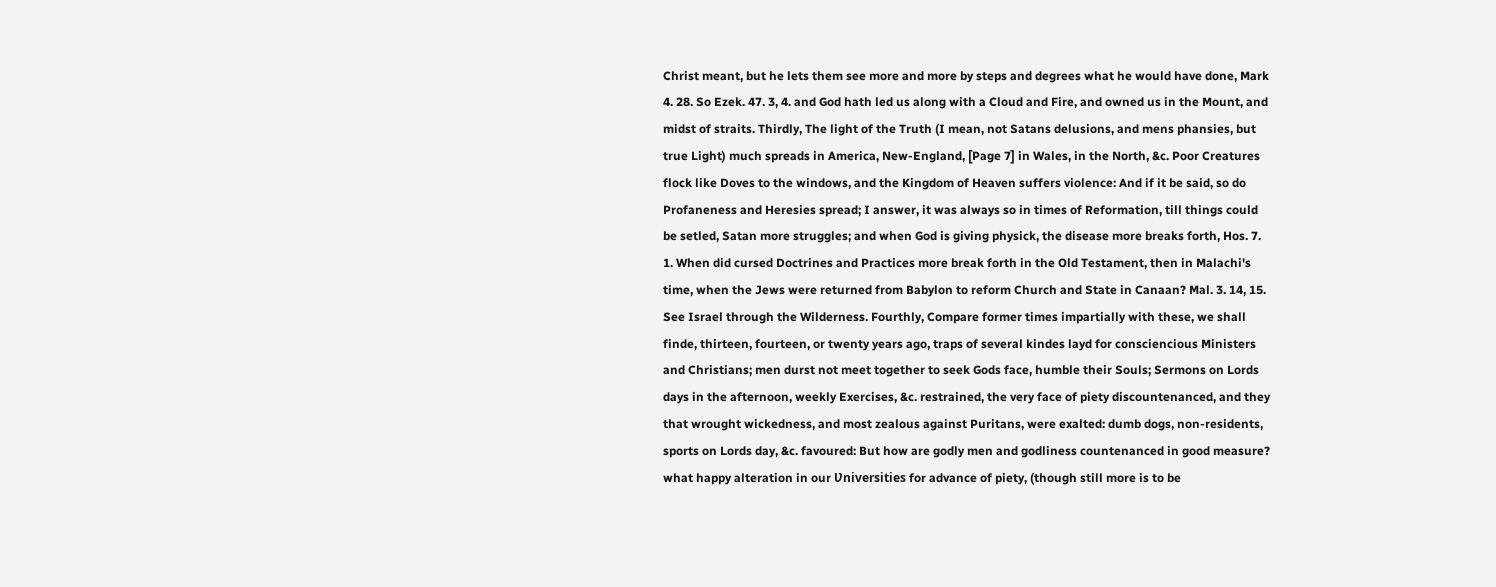Christ meant, but he lets them see more and more by steps and degrees what he would have done, Mark 4. 28. So Ezek. 47. 3, 4. and God hath led us along with a Cloud and Fire, and owned us in the Mount, and midst of straits. Thirdly, The light of the Truth (I mean, not Satans delusions, and mens phansies, but true Light) much spreads in America, New-England, [Page 7] in Wales, in the North, &c. Poor Creatures flock like Doves to the windows, and the Kingdom of Heaven suffers violence: And if it be said, so do Profaneness and Heresies spread; I answer, it was always so in times of Reformation, till things could be setled, Satan more struggles; and when God is giving physick, the disease more breaks forth, Hos. 7. 1. When did cursed Doctrines and Practices more break forth in the Old Testament, then in Malachi's time, when the Jews were returned from Babylon to reform Church and State in Canaan? Mal. 3. 14, 15. See Israel through the Wilderness. Fourthly, Compare former times impartially with these, we shall finde, thirteen, fourteen, or twenty years ago, traps of several kindes layd for consciencious Ministers and Christians; men durst not meet together to seek Gods face, humble their Souls; Sermons on Lords days in the afternoon, weekly Exercises, &c. restrained, the very face of piety discountenanced, and they that wrought wickedness, and most zealous against Puritans, were exalted: dumb dogs, non-residents, sports on Lords day, &c. favoured: But how are godly men and godliness countenanced in good measure? what happy alteration in our Ʋniversities for advance of piety, (though still more is to be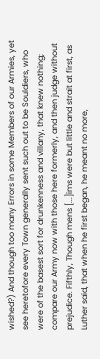wished?) And though too many Errors in some Members of our Armies, yet see heretofore every Town generally sent such out to be Souldiers, who were of the basest sort for drunkenness and villany, that knew nothing; compare our Army now with those here formerly, and then judge without prejudice. Fifthly, Though mens [...]ims were but little and strait at first, as Luther said, that when he first began, he meant no more,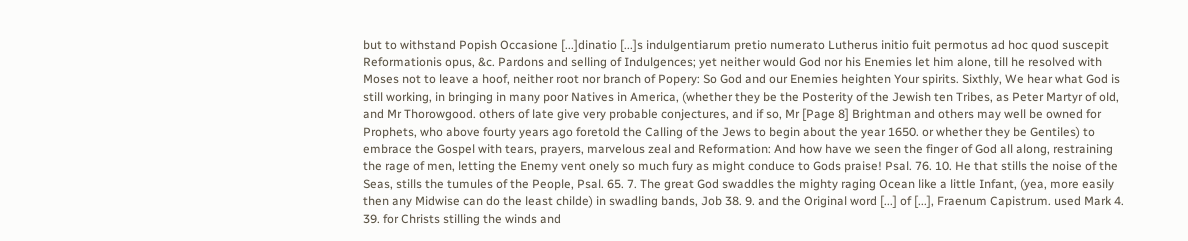but to withstand Popish Occasione [...]dinatio [...]s indulgentiarum pretio numerato Lutherus initio fuit permotus ad hoc quod suscepit Reformationis opus, &c. Pardons and selling of Indulgences; yet neither would God nor his Enemies let him alone, till he resolved with Moses not to leave a hoof, neither root nor branch of Popery: So God and our Enemies heighten Your spirits. Sixthly, We hear what God is still working, in bringing in many poor Natives in America, (whether they be the Posterity of the Jewish ten Tribes, as Peter Martyr of old, and Mr Thorowgood. others of late give very probable conjectures, and if so, Mr [Page 8] Brightman and others may well be owned for Prophets, who above fourty years ago foretold the Calling of the Jews to begin about the year 1650. or whether they be Gentiles) to embrace the Gospel with tears, prayers, marvelous zeal and Reformation: And how have we seen the finger of God all along, restraining the rage of men, letting the Enemy vent onely so much fury as might conduce to Gods praise! Psal. 76. 10. He that stills the noise of the Seas, stills the tumules of the People, Psal. 65. 7. The great God swaddles the mighty raging Ocean like a little Infant, (yea, more easily then any Midwise can do the least childe) in swadling bands, Job 38. 9. and the Original word [...] of [...], Fraenum Capistrum. used Mark 4. 39. for Christs stilling the winds and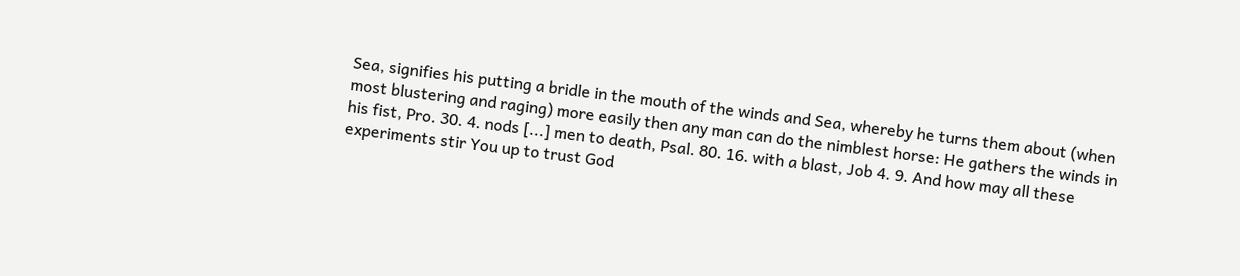Sea, signifies his putting a bridle in the mouth of the winds and Sea, whereby he turns them about (when most blustering and raging) more easily then any man can do the nimblest horse: He gathers the winds in his fist, Pro. 30. 4. nods [...] men to death, Psal. 80. 16. with a blast, Job 4. 9. And how may all these experiments stir You up to trust God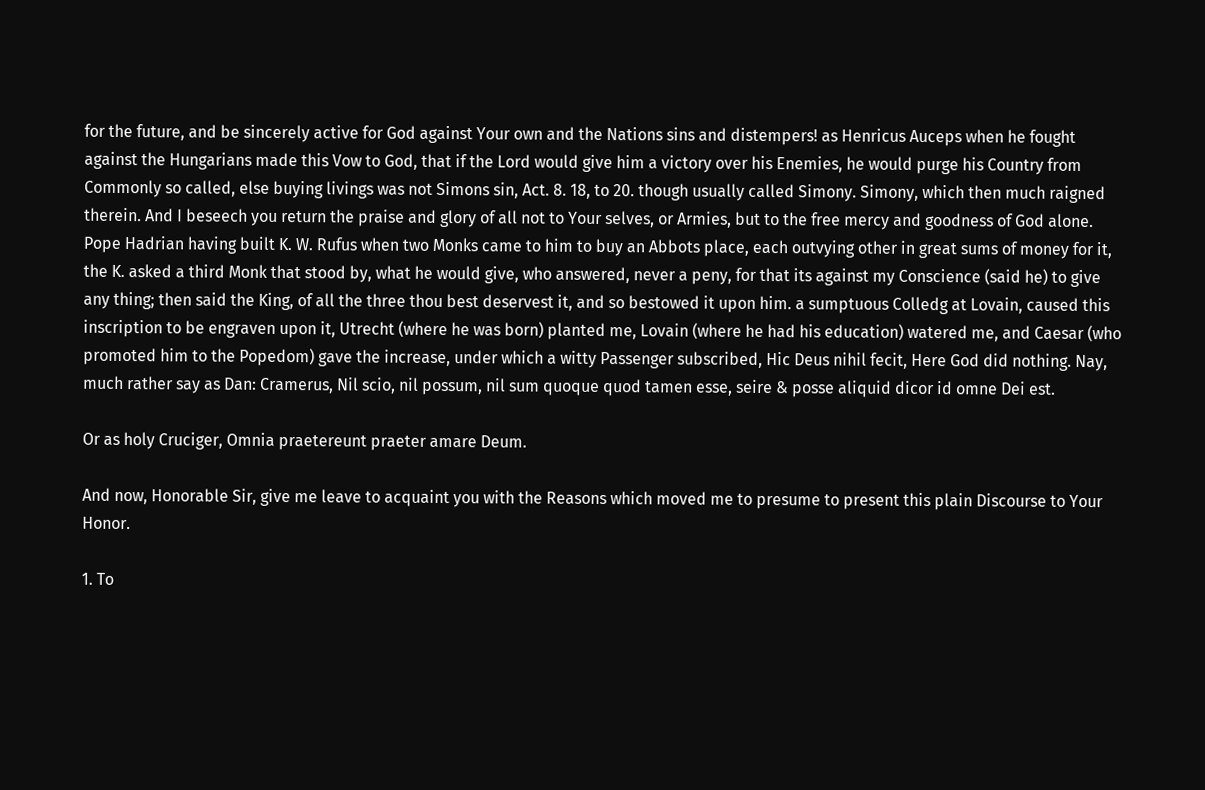for the future, and be sincerely active for God against Your own and the Nations sins and distempers! as Henricus Auceps when he fought against the Hungarians made this Vow to God, that if the Lord would give him a victory over his Enemies, he would purge his Country from Commonly so called, else buying livings was not Simons sin, Act. 8. 18, to 20. though usually called Simony. Simony, which then much raigned therein. And I beseech you return the praise and glory of all not to Your selves, or Armies, but to the free mercy and goodness of God alone. Pope Hadrian having built K. W. Rufus when two Monks came to him to buy an Abbots place, each outvying other in great sums of money for it, the K. asked a third Monk that stood by, what he would give, who answered, never a peny, for that its against my Conscience (said he) to give any thing; then said the King, of all the three thou best deservest it, and so bestowed it upon him. a sumptuous Colledg at Lovain, caused this inscription to be engraven upon it, Utrecht (where he was born) planted me, Lovain (where he had his education) watered me, and Caesar (who promoted him to the Popedom) gave the increase, under which a witty Passenger subscribed, Hic Deus nihil fecit, Here God did nothing. Nay, much rather say as Dan: Cramerus, Nil scio, nil possum, nil sum quoque quod tamen esse, seire & posse aliquid dicor id omne Dei est.

Or as holy Cruciger, Omnia praetereunt praeter amare Deum.

And now, Honorable Sir, give me leave to acquaint you with the Reasons which moved me to presume to present this plain Discourse to Your Honor.

1. To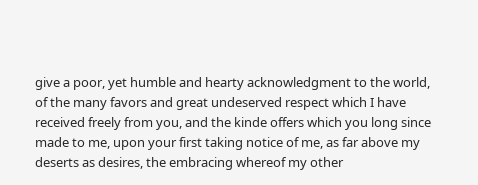give a poor, yet humble and hearty acknowledgment to the world, of the many favors and great undeserved respect which I have received freely from you, and the kinde offers which you long since made to me, upon your first taking notice of me, as far above my deserts as desires, the embracing whereof my other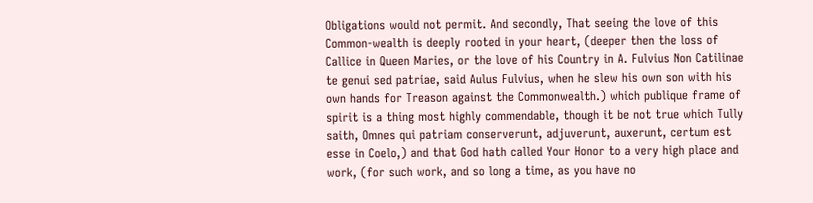Obligations would not permit. And secondly, That seeing the love of this Common-wealth is deeply rooted in your heart, (deeper then the loss of Callice in Queen Maries, or the love of his Country in A. Fulvius Non Catilinae te genui sed patriae, said Aulus Fulvius, when he slew his own son with his own hands for Treason against the Commonwealth.) which publique frame of spirit is a thing most highly commendable, though it be not true which Tully saith, Omnes qui patriam conserverunt, adjuverunt, auxerunt, certum est esse in Coelo,) and that God hath called Your Honor to a very high place and work, (for such work, and so long a time, as you have no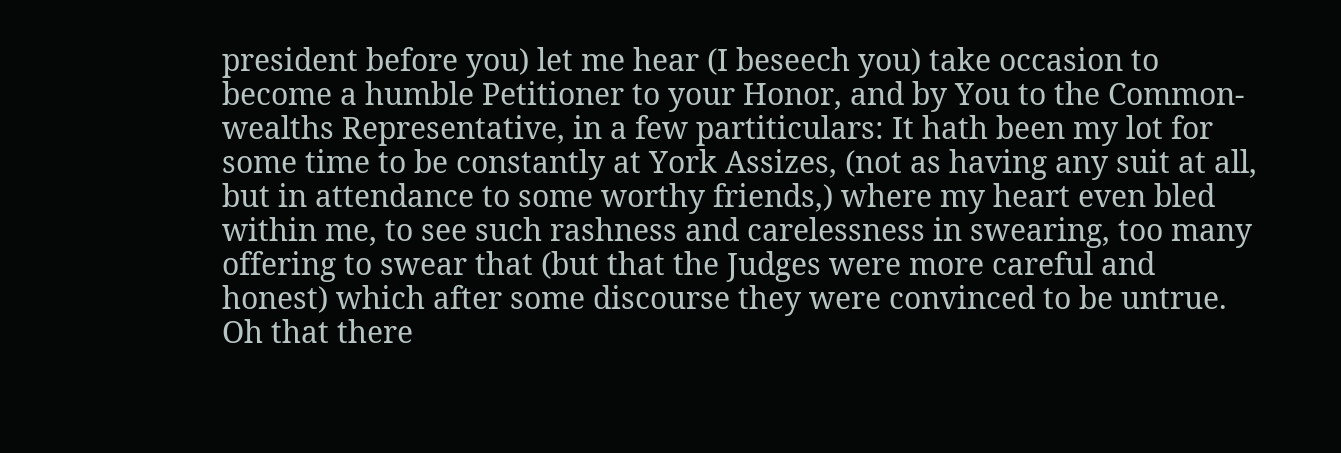president before you) let me hear (I beseech you) take occasion to become a humble Petitioner to your Honor, and by You to the Common-wealths Representative, in a few partiticulars: It hath been my lot for some time to be constantly at York Assizes, (not as having any suit at all, but in attendance to some worthy friends,) where my heart even bled within me, to see such rashness and carelessness in swearing, too many offering to swear that (but that the Judges were more careful and honest) which after some discourse they were convinced to be untrue. Oh that there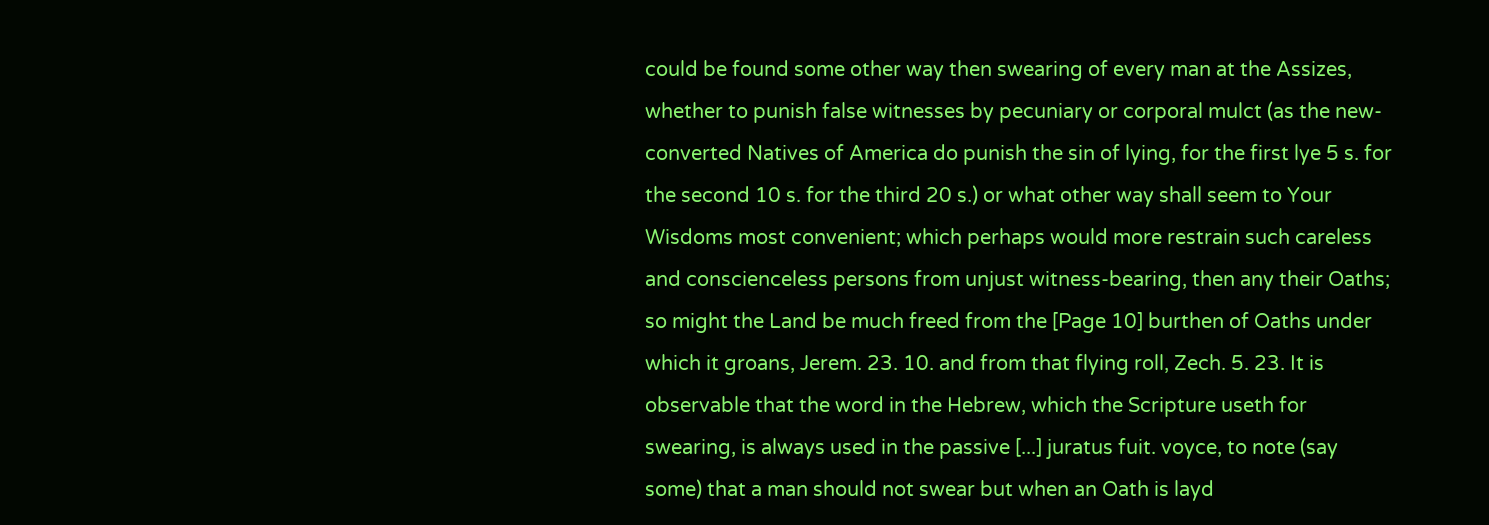could be found some other way then swearing of every man at the Assizes, whether to punish false witnesses by pecuniary or corporal mulct (as the new-converted Natives of America do punish the sin of lying, for the first lye 5 s. for the second 10 s. for the third 20 s.) or what other way shall seem to Your Wisdoms most convenient; which perhaps would more restrain such careless and conscienceless persons from unjust witness-bearing, then any their Oaths; so might the Land be much freed from the [Page 10] burthen of Oaths under which it groans, Jerem. 23. 10. and from that flying roll, Zech. 5. 23. It is observable that the word in the Hebrew, which the Scripture useth for swearing, is always used in the passive [...] juratus fuit. voyce, to note (say some) that a man should not swear but when an Oath is layd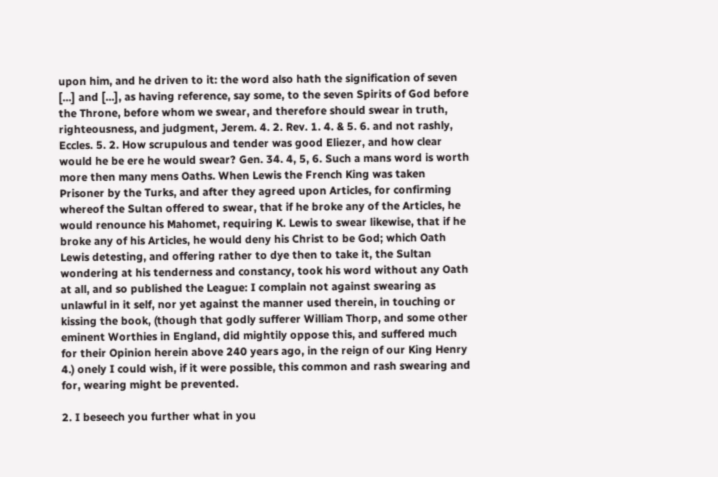upon him, and he driven to it: the word also hath the signification of seven [...] and [...], as having reference, say some, to the seven Spirits of God before the Throne, before whom we swear, and therefore should swear in truth, righteousness, and judgment, Jerem. 4. 2. Rev. 1. 4. & 5. 6. and not rashly, Eccles. 5. 2. How scrupulous and tender was good Eliezer, and how clear would he be ere he would swear? Gen. 34. 4, 5, 6. Such a mans word is worth more then many mens Oaths. When Lewis the French King was taken Prisoner by the Turks, and after they agreed upon Articles, for confirming whereof the Sultan offered to swear, that if he broke any of the Articles, he would renounce his Mahomet, requiring K. Lewis to swear likewise, that if he broke any of his Articles, he would deny his Christ to be God; which Oath Lewis detesting, and offering rather to dye then to take it, the Sultan wondering at his tenderness and constancy, took his word without any Oath at all, and so published the League: I complain not against swearing as unlawful in it self, nor yet against the manner used therein, in touching or kissing the book, (though that godly sufferer William Thorp, and some other eminent Worthies in England, did mightily oppose this, and suffered much for their Opinion herein above 240 years ago, in the reign of our King Henry 4.) onely I could wish, if it were possible, this common and rash swearing and for, wearing might be prevented.

2. I beseech you further what in you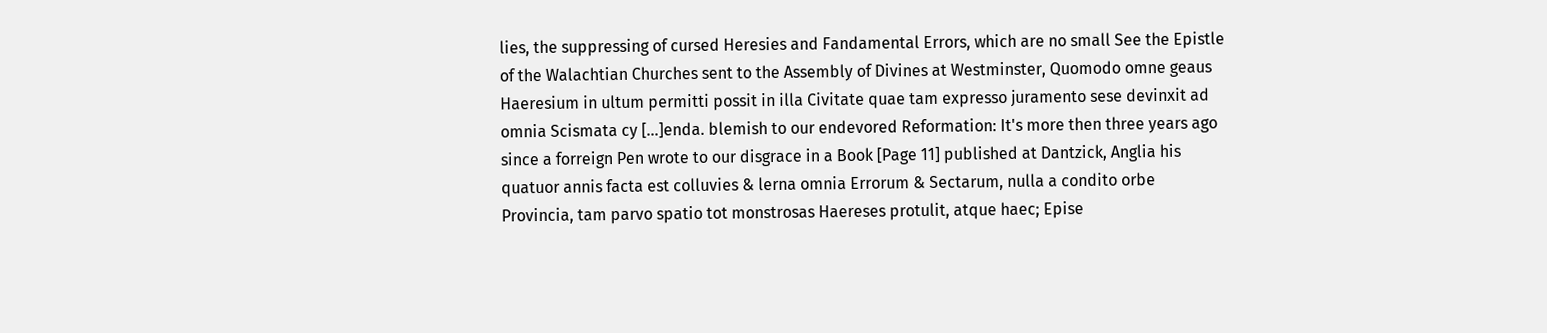lies, the suppressing of cursed Heresies and Fandamental Errors, which are no small See the Epistle of the Walachtian Churches sent to the Assembly of Divines at Westminster, Quomodo omne geaus Haeresium in ultum permitti possit in illa Civitate quae tam expresso juramento sese devinxit ad omnia Scismata cy [...]enda. blemish to our endevored Reformation: It's more then three years ago since a forreign Pen wrote to our disgrace in a Book [Page 11] published at Dantzick, Anglia his quatuor annis facta est colluvies & lerna omnia Errorum & Sectarum, nulla a condito orbe Provincia, tam parvo spatio tot monstrosas Haereses protulit, atque haec; Epise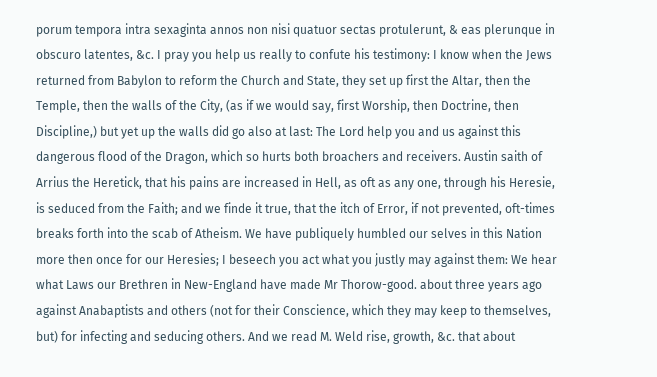porum tempora intra sexaginta annos non nisi quatuor sectas protulerunt, & eas plerunque in obscuro latentes, &c. I pray you help us really to confute his testimony: I know when the Jews returned from Babylon to reform the Church and State, they set up first the Altar, then the Temple, then the walls of the City, (as if we would say, first Worship, then Doctrine, then Discipline,) but yet up the walls did go also at last: The Lord help you and us against this dangerous flood of the Dragon, which so hurts both broachers and receivers. Austin saith of Arrius the Heretick, that his pains are increased in Hell, as oft as any one, through his Heresie, is seduced from the Faith; and we finde it true, that the itch of Error, if not prevented, oft-times breaks forth into the scab of Atheism. We have publiquely humbled our selves in this Nation more then once for our Heresies; I beseech you act what you justly may against them: We hear what Laws our Brethren in New-England have made Mr Thorow-good. about three years ago against Anabaptists and others (not for their Conscience, which they may keep to themselves, but) for infecting and seducing others. And we read M. Weld rise, growth, &c. that about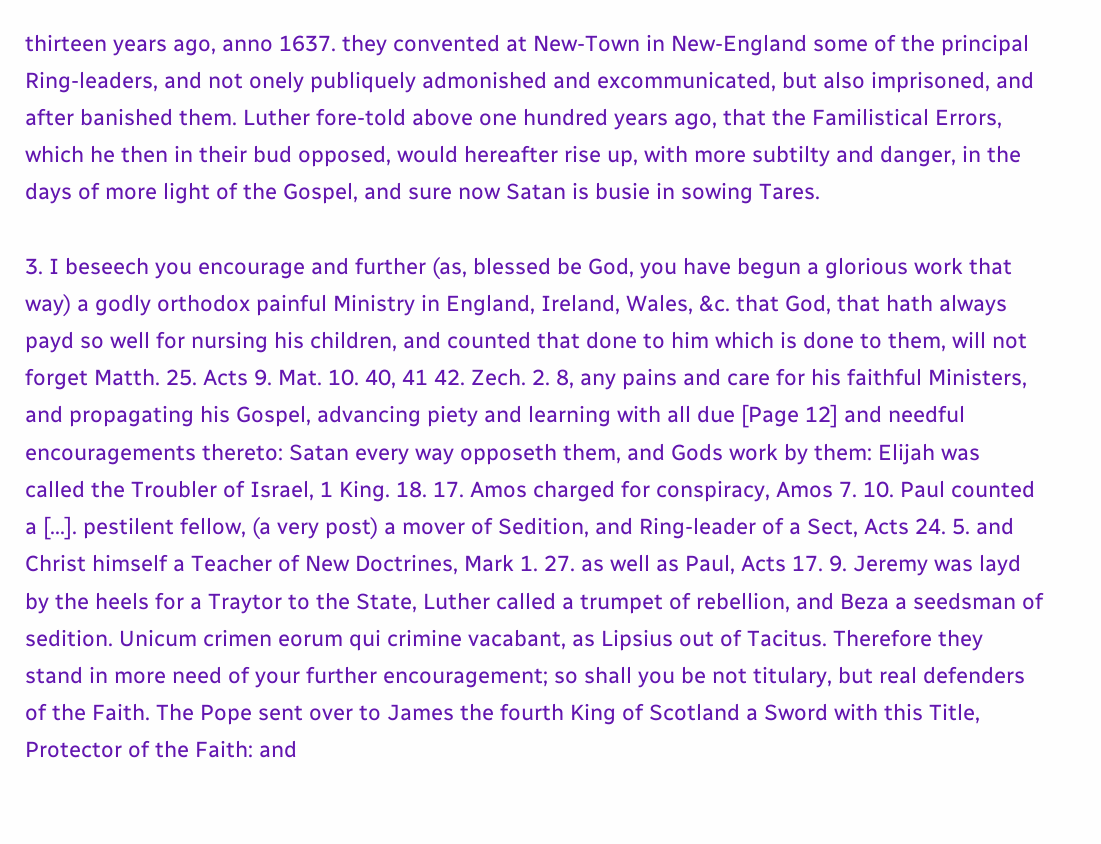thirteen years ago, anno 1637. they convented at New-Town in New-England some of the principal Ring-leaders, and not onely publiquely admonished and excommunicated, but also imprisoned, and after banished them. Luther fore-told above one hundred years ago, that the Familistical Errors, which he then in their bud opposed, would hereafter rise up, with more subtilty and danger, in the days of more light of the Gospel, and sure now Satan is busie in sowing Tares.

3. I beseech you encourage and further (as, blessed be God, you have begun a glorious work that way) a godly orthodox painful Ministry in England, Ireland, Wales, &c. that God, that hath always payd so well for nursing his children, and counted that done to him which is done to them, will not forget Matth. 25. Acts 9. Mat. 10. 40, 41 42. Zech. 2. 8, any pains and care for his faithful Ministers, and propagating his Gospel, advancing piety and learning with all due [Page 12] and needful encouragements thereto: Satan every way opposeth them, and Gods work by them: Elijah was called the Troubler of Israel, 1 King. 18. 17. Amos charged for conspiracy, Amos 7. 10. Paul counted a [...]. pestilent fellow, (a very post) a mover of Sedition, and Ring-leader of a Sect, Acts 24. 5. and Christ himself a Teacher of New Doctrines, Mark 1. 27. as well as Paul, Acts 17. 9. Jeremy was layd by the heels for a Traytor to the State, Luther called a trumpet of rebellion, and Beza a seedsman of sedition. Unicum crimen eorum qui crimine vacabant, as Lipsius out of Tacitus. Therefore they stand in more need of your further encouragement; so shall you be not titulary, but real defenders of the Faith. The Pope sent over to James the fourth King of Scotland a Sword with this Title, Protector of the Faith: and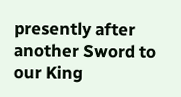presently after another Sword to our King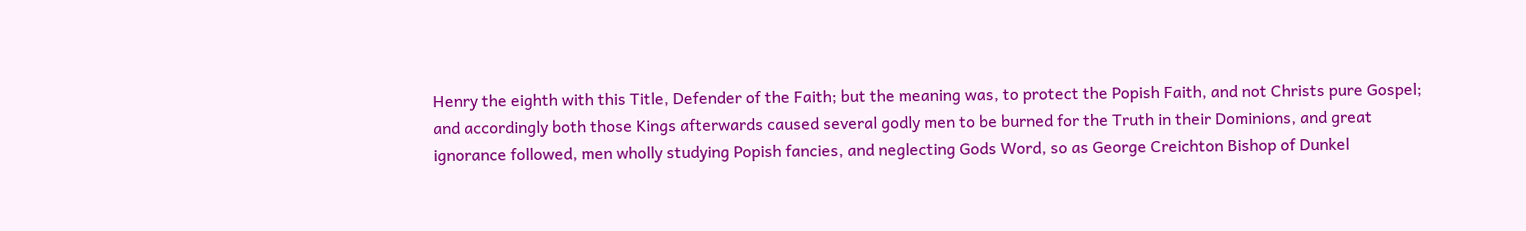Henry the eighth with this Title, Defender of the Faith; but the meaning was, to protect the Popish Faith, and not Christs pure Gospel; and accordingly both those Kings afterwards caused several godly men to be burned for the Truth in their Dominions, and great ignorance followed, men wholly studying Popish fancies, and neglecting Gods Word, so as George Creichton Bishop of Dunkel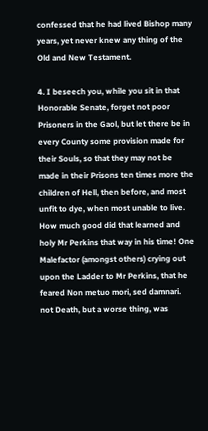confessed that he had lived Bishop many years, yet never knew any thing of the Old and New Testament.

4. I beseech you, while you sit in that Honorable Senate, forget not poor Prisoners in the Gaol, but let there be in every County some provision made for their Souls, so that they may not be made in their Prisons ten times more the children of Hell, then before, and most unfit to dye, when most unable to live. How much good did that learned and holy Mr Perkins that way in his time! One Malefactor (amongst others) crying out upon the Ladder to Mr Perkins, that he feared Non metuo mori, sed damnari. not Death, but a worse thing, was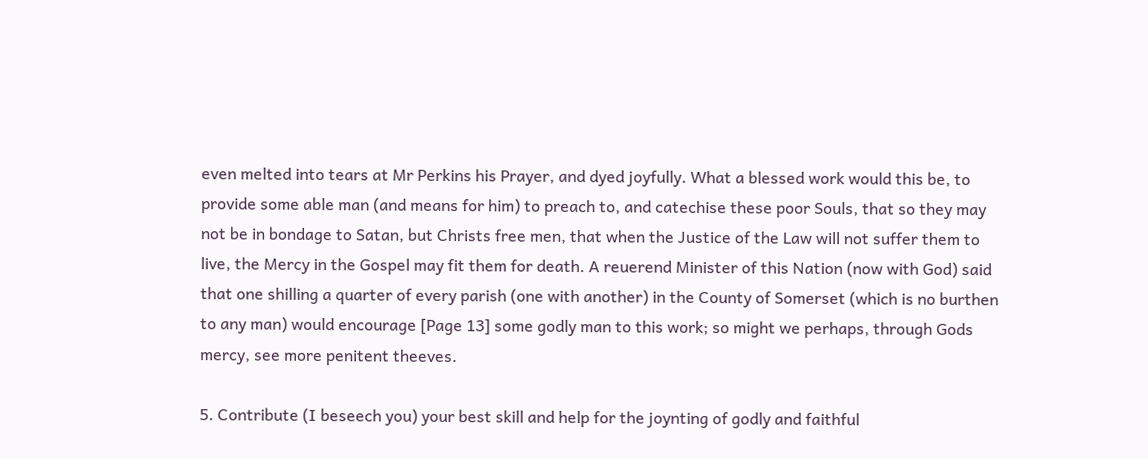even melted into tears at Mr Perkins his Prayer, and dyed joyfully. What a blessed work would this be, to provide some able man (and means for him) to preach to, and catechise these poor Souls, that so they may not be in bondage to Satan, but Christs free men, that when the Justice of the Law will not suffer them to live, the Mercy in the Gospel may fit them for death. A reuerend Minister of this Nation (now with God) said that one shilling a quarter of every parish (one with another) in the County of Somerset (which is no burthen to any man) would encourage [Page 13] some godly man to this work; so might we perhaps, through Gods mercy, see more penitent theeves.

5. Contribute (I beseech you) your best skill and help for the joynting of godly and faithful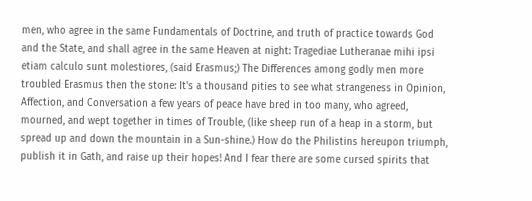men, who agree in the same Fundamentals of Doctrine, and truth of practice towards God and the State, and shall agree in the same Heaven at night: Tragediae Lutheranae mihi ipsi etiam calculo sunt molestiores, (said Erasmus;) The Differences among godly men more troubled Erasmus then the stone: It's a thousand pities to see what strangeness in Opinion, Affection, and Conversation a few years of peace have bred in too many, who agreed, mourned, and wept together in times of Trouble, (like sheep run of a heap in a storm, but spread up and down the mountain in a Sun-shine.) How do the Philistins hereupon triumph, publish it in Gath, and raise up their hopes! And I fear there are some cursed spirits that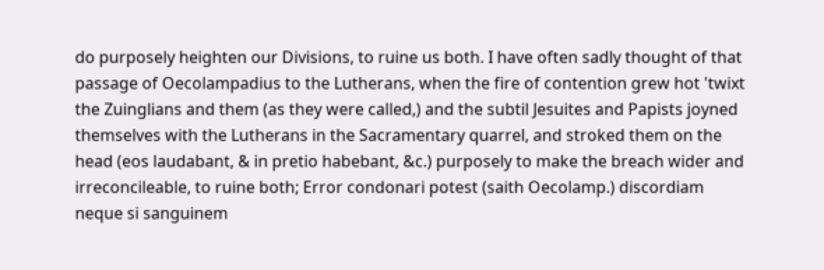do purposely heighten our Divisions, to ruine us both. I have often sadly thought of that passage of Oecolampadius to the Lutherans, when the fire of contention grew hot 'twixt the Zuinglians and them (as they were called,) and the subtil Jesuites and Papists joyned themselves with the Lutherans in the Sacramentary quarrel, and stroked them on the head (eos laudabant, & in pretio habebant, &c.) purposely to make the breach wider and irreconcileable, to ruine both; Error condonari potest (saith Oecolamp.) discordiam neque si sanguinem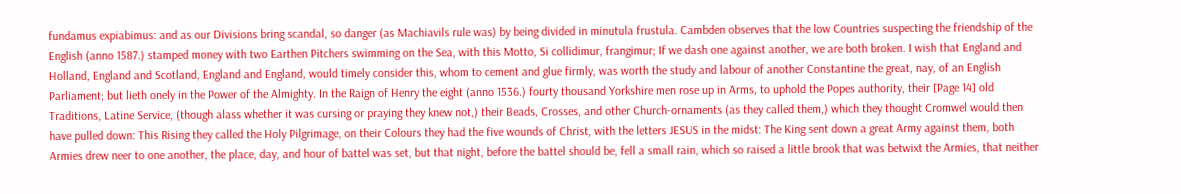fundamus expiabimus: and as our Divisions bring scandal, so danger (as Machiavils rule was) by being divided in minutula frustula. Cambden observes that the low Countries suspecting the friendship of the English (anno 1587.) stamped money with two Earthen Pitchers swimming on the Sea, with this Motto, Si collidimur, frangimur; If we dash one against another, we are both broken. I wish that England and Holland, England and Scotland, England and England, would timely consider this, whom to cement and glue firmly, was worth the study and labour of another Constantine the great, nay, of an English Parliament; but lieth onely in the Power of the Almighty. In the Raign of Henry the eight (anno 1536.) fourty thousand Yorkshire men rose up in Arms, to uphold the Popes authority, their [Page 14] old Traditions, Latine Service, (though alass whether it was cursing or praying they knew not,) their Beads, Crosses, and other Church-ornaments (as they called them,) which they thought Cromwel would then have pulled down: This Rising they called the Holy Pilgrimage, on their Colours they had the five wounds of Christ, with the letters JESUS in the midst: The King sent down a great Army against them, both Armies drew neer to one another, the place, day, and hour of battel was set, but that night, before the battel should be, fell a small rain, which so raised a little brook that was betwixt the Armies, that neither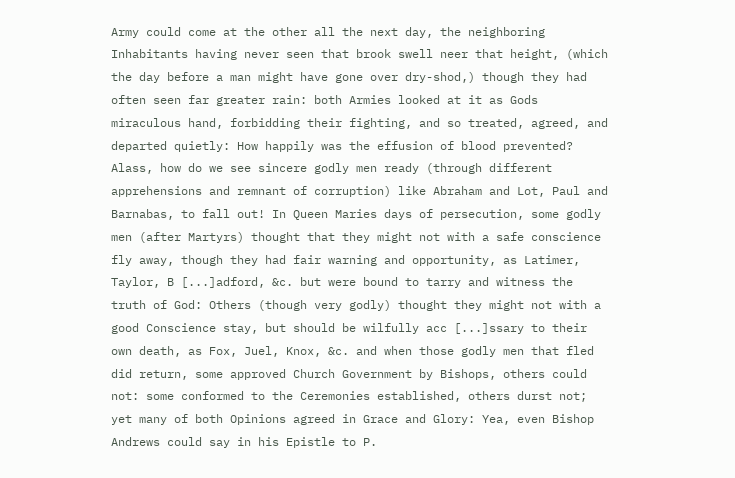Army could come at the other all the next day, the neighboring Inhabitants having never seen that brook swell neer that height, (which the day before a man might have gone over dry-shod,) though they had often seen far greater rain: both Armies looked at it as Gods miraculous hand, forbidding their fighting, and so treated, agreed, and departed quietly: How happily was the effusion of blood prevented? Alass, how do we see sincere godly men ready (through different apprehensions and remnant of corruption) like Abraham and Lot, Paul and Barnabas, to fall out! In Queen Maries days of persecution, some godly men (after Martyrs) thought that they might not with a safe conscience fly away, though they had fair warning and opportunity, as Latimer, Taylor, B [...]adford, &c. but were bound to tarry and witness the truth of God: Others (though very godly) thought they might not with a good Conscience stay, but should be wilfully acc [...]ssary to their own death, as Fox, Juel, Knox, &c. and when those godly men that fled did return, some approved Church Government by Bishops, others could not: some conformed to the Ceremonies established, others durst not; yet many of both Opinions agreed in Grace and Glory: Yea, even Bishop Andrews could say in his Epistle to P.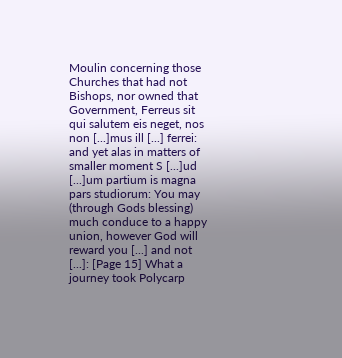Moulin concerning those Churches that had not Bishops, nor owned that Government, Ferreus sit qui salutem eis neget, nos non [...]mus ill [...] ferrei: and yet alas in matters of smaller moment S [...]ud [...]um partium is magna pars studiorum: You may (through Gods blessing) much conduce to a happy union, however God will reward you [...] and not [...]: [Page 15] What a journey took Polycarp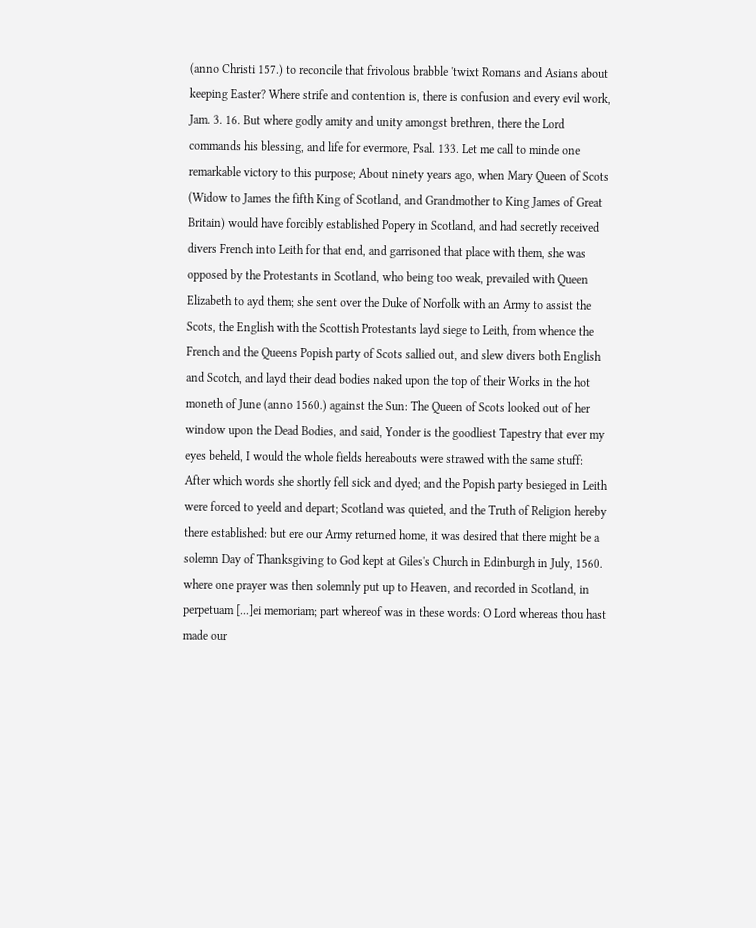(anno Christi 157.) to reconcile that frivolous brabble 'twixt Romans and Asians about keeping Easter? Where strife and contention is, there is confusion and every evil work, Jam. 3. 16. But where godly amity and unity amongst brethren, there the Lord commands his blessing, and life for evermore, Psal. 133. Let me call to minde one remarkable victory to this purpose; About ninety years ago, when Mary Queen of Scots (Widow to James the fifth King of Scotland, and Grandmother to King James of Great Britain) would have forcibly established Popery in Scotland, and had secretly received divers French into Leith for that end, and garrisoned that place with them, she was opposed by the Protestants in Scotland, who being too weak, prevailed with Queen Elizabeth to ayd them; she sent over the Duke of Norfolk with an Army to assist the Scots, the English with the Scottish Protestants layd siege to Leith, from whence the French and the Queens Popish party of Scots sallied out, and slew divers both English and Scotch, and layd their dead bodies naked upon the top of their Works in the hot moneth of June (anno 1560.) against the Sun: The Queen of Scots looked out of her window upon the Dead Bodies, and said, Yonder is the goodliest Tapestry that ever my eyes beheld, I would the whole fields hereabouts were strawed with the same stuff: After which words she shortly fell sick and dyed; and the Popish party besieged in Leith were forced to yeeld and depart; Scotland was quieted, and the Truth of Religion hereby there established: but ere our Army returned home, it was desired that there might be a solemn Day of Thanksgiving to God kept at Giles's Church in Edinburgh in July, 1560. where one prayer was then solemnly put up to Heaven, and recorded in Scotland, in perpetuam [...]ei memoriam; part whereof was in these words: O Lord whereas thou hast made our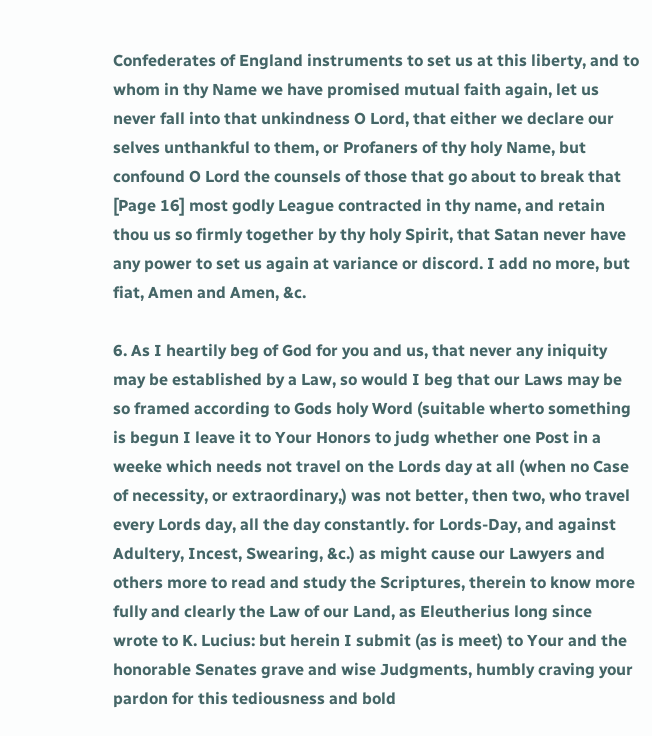Confederates of England instruments to set us at this liberty, and to whom in thy Name we have promised mutual faith again, let us never fall into that unkindness O Lord, that either we declare our selves unthankful to them, or Profaners of thy holy Name, but confound O Lord the counsels of those that go about to break that [Page 16] most godly League contracted in thy name, and retain thou us so firmly together by thy holy Spirit, that Satan never have any power to set us again at variance or discord. I add no more, but fiat, Amen and Amen, &c.

6. As I heartily beg of God for you and us, that never any iniquity may be established by a Law, so would I beg that our Laws may be so framed according to Gods holy Word (suitable wherto something is begun I leave it to Your Honors to judg whether one Post in a weeke which needs not travel on the Lords day at all (when no Case of necessity, or extraordinary,) was not better, then two, who travel every Lords day, all the day constantly. for Lords-Day, and against Adultery, Incest, Swearing, &c.) as might cause our Lawyers and others more to read and study the Scriptures, therein to know more fully and clearly the Law of our Land, as Eleutherius long since wrote to K. Lucius: but herein I submit (as is meet) to Your and the honorable Senates grave and wise Judgments, humbly craving your pardon for this tediousness and bold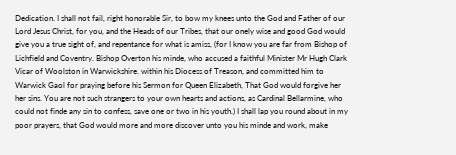Dedication. I shall not fail, right honorable Sir, to bow my knees unto the God and Father of our Lord Jesus Christ, for you, and the Heads of our Tribes, that our onely wise and good God would give you a true sight of, and repentance for what is amiss, (for I know you are far from Bishop of Lichfield and Coventry. Bishop Overton his minde, who accused a faithful Minister Mr Hugh Clark Vicar of Woolston in Warwickshire. within his Diocess of Treason, and committed him to Warwick Gaol for praying before his Sermon for Queen Elizabeth, That God would forgive her her sins. You are not such strangers to your own hearts and actions, as Cardinal Bellarmine, who could not finde any sin to confess, save one or two in his youth.) I shall lap you round about in my poor prayers, that God would more and more discover unto you his minde and work, make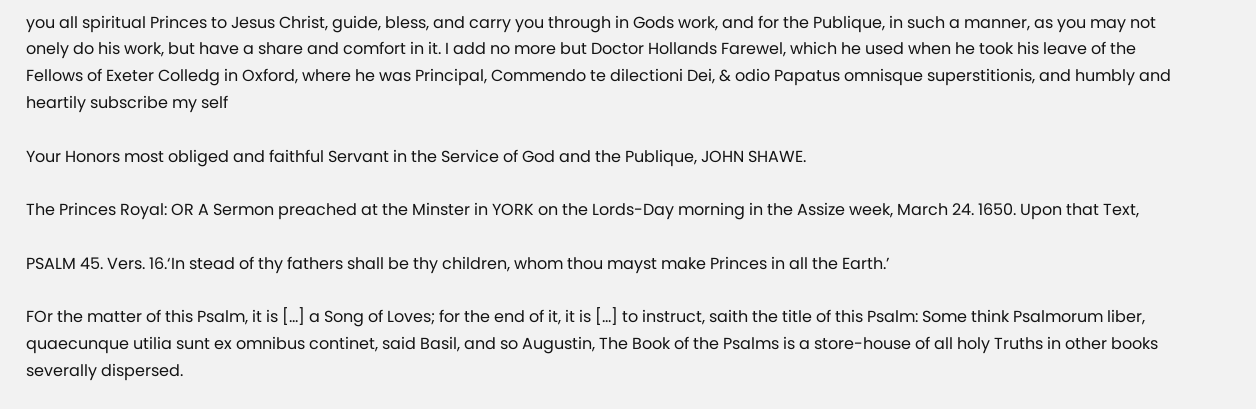you all spiritual Princes to Jesus Christ, guide, bless, and carry you through in Gods work, and for the Publique, in such a manner, as you may not onely do his work, but have a share and comfort in it. I add no more but Doctor Hollands Farewel, which he used when he took his leave of the Fellows of Exeter Colledg in Oxford, where he was Principal, Commendo te dilectioni Dei, & odio Papatus omnisque superstitionis, and humbly and heartily subscribe my self

Your Honors most obliged and faithful Servant in the Service of God and the Publique, JOHN SHAWE.

The Princes Royal: OR A Sermon preached at the Minster in YORK on the Lords-Day morning in the Assize week, March 24. 1650. Upon that Text,

PSALM 45. Vers. 16.‘In stead of thy fathers shall be thy children, whom thou mayst make Princes in all the Earth.’

FOr the matter of this Psalm, it is [...] a Song of Loves; for the end of it, it is [...] to instruct, saith the title of this Psalm: Some think Psalmorum liber, quaecunque utilia sunt ex omnibus continet, said Basil, and so Augustin, The Book of the Psalms is a store-house of all holy Truths in other books severally dispersed.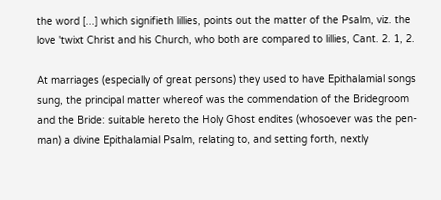the word [...] which signifieth lillies, points out the matter of the Psalm, viz. the love 'twixt Christ and his Church, who both are compared to lillies, Cant. 2. 1, 2.

At marriages (especially of great persons) they used to have Epithalamial songs sung, the principal matter whereof was the commendation of the Bridegroom and the Bride: suitable hereto the Holy Ghost endites (whosoever was the pen-man) a divine Epithalamial Psalm, relating to, and setting forth, nextly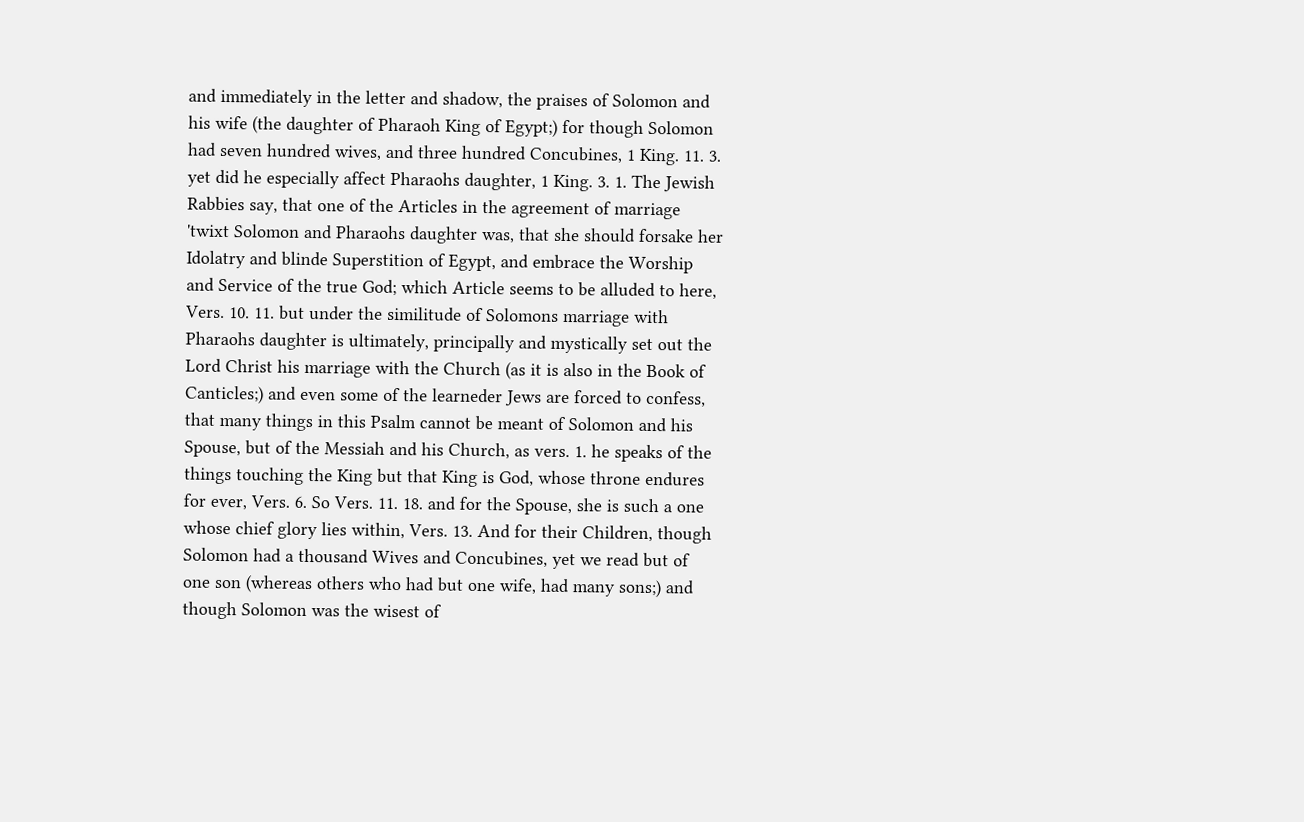and immediately in the letter and shadow, the praises of Solomon and his wife (the daughter of Pharaoh King of Egypt;) for though Solomon had seven hundred wives, and three hundred Concubines, 1 King. 11. 3. yet did he especially affect Pharaohs daughter, 1 King. 3. 1. The Jewish Rabbies say, that one of the Articles in the agreement of marriage 'twixt Solomon and Pharaohs daughter was, that she should forsake her Idolatry and blinde Superstition of Egypt, and embrace the Worship and Service of the true God; which Article seems to be alluded to here, Vers. 10. 11. but under the similitude of Solomons marriage with Pharaohs daughter is ultimately, principally and mystically set out the Lord Christ his marriage with the Church (as it is also in the Book of Canticles;) and even some of the learneder Jews are forced to confess, that many things in this Psalm cannot be meant of Solomon and his Spouse, but of the Messiah and his Church, as vers. 1. he speaks of the things touching the King but that King is God, whose throne endures for ever, Vers. 6. So Vers. 11. 18. and for the Spouse, she is such a one whose chief glory lies within, Vers. 13. And for their Children, though Solomon had a thousand Wives and Concubines, yet we read but of one son (whereas others who had but one wife, had many sons;) and though Solomon was the wisest of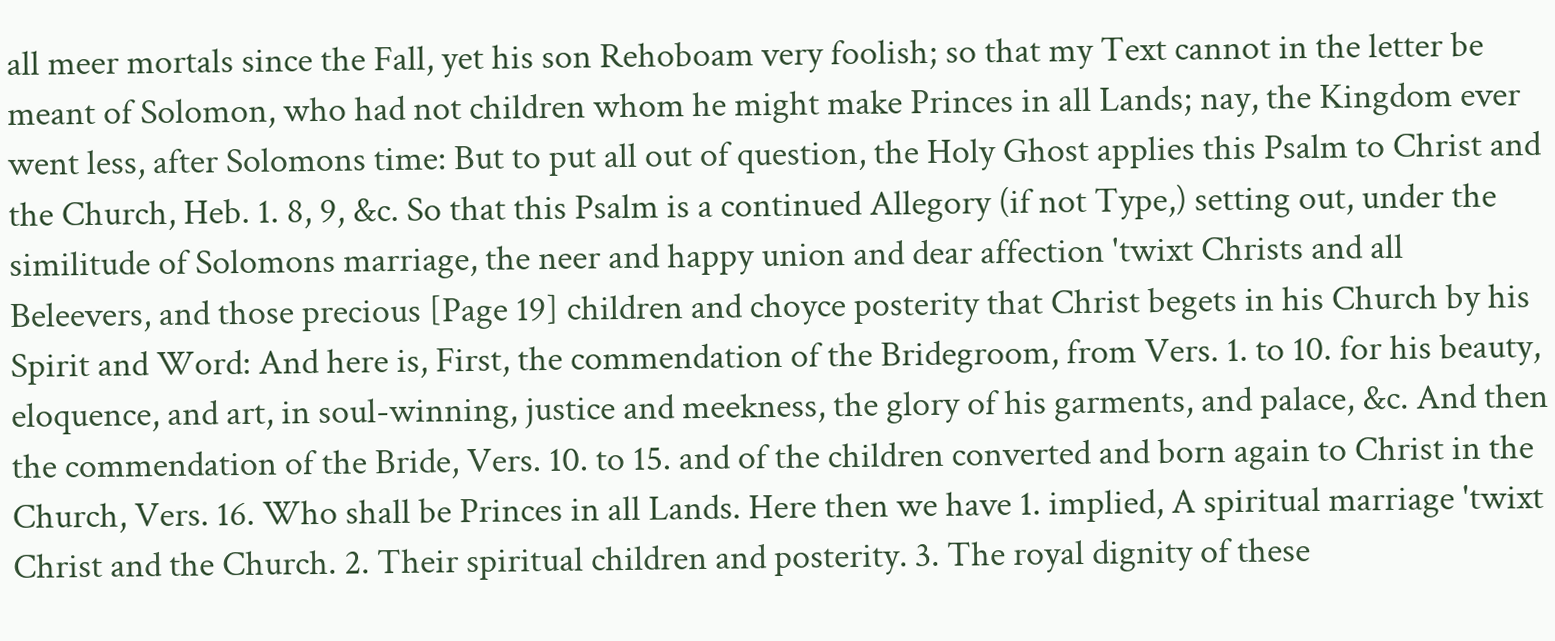all meer mortals since the Fall, yet his son Rehoboam very foolish; so that my Text cannot in the letter be meant of Solomon, who had not children whom he might make Princes in all Lands; nay, the Kingdom ever went less, after Solomons time: But to put all out of question, the Holy Ghost applies this Psalm to Christ and the Church, Heb. 1. 8, 9, &c. So that this Psalm is a continued Allegory (if not Type,) setting out, under the similitude of Solomons marriage, the neer and happy union and dear affection 'twixt Christs and all Beleevers, and those precious [Page 19] children and choyce posterity that Christ begets in his Church by his Spirit and Word: And here is, First, the commendation of the Bridegroom, from Vers. 1. to 10. for his beauty, eloquence, and art, in soul-winning, justice and meekness, the glory of his garments, and palace, &c. And then the commendation of the Bride, Vers. 10. to 15. and of the children converted and born again to Christ in the Church, Vers. 16. Who shall be Princes in all Lands. Here then we have 1. implied, A spiritual marriage 'twixt Christ and the Church. 2. Their spiritual children and posterity. 3. The royal dignity of these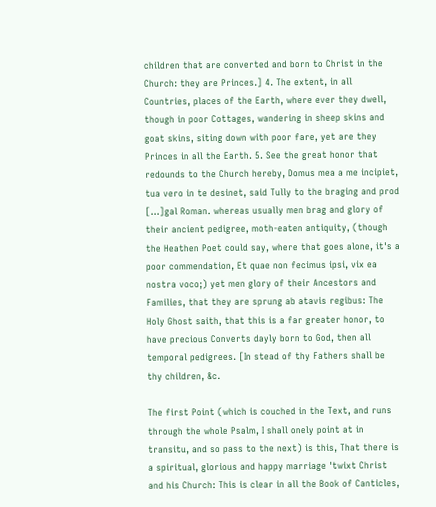children that are converted and born to Christ in the Church: they are Princes.] 4. The extent, in all Countries, places of the Earth, where ever they dwell, though in poor Cottages, wandering in sheep skins and goat skins, siting down with poor fare, yet are they Princes in all the Earth. 5. See the great honor that redounds to the Church hereby, Domus mea a me incipiet, tua vero in te desinet, said Tully to the braging and prod [...]gal Roman. whereas usually men brag and glory of their ancient pedigree, moth-eaten antiquity, (though the Heathen Poet could say, where that goes alone, it's a poor commendation, Et quae non fecimus ipsi, vix ea nostra voco;) yet men glory of their Ancestors and Families, that they are sprung ab atavis regibus: The Holy Ghost saith, that this is a far greater honor, to have precious Converts dayly born to God, then all temporal pedigrees. [In stead of thy Fathers shall be thy children, &c.

The first Point (which is couched in the Text, and runs through the whole Psalm, I shall onely point at in transitu, and so pass to the next) is this, That there is a spiritual, glorious and happy marriage 'twixt Christ and his Church: This is clear in all the Book of Canticles,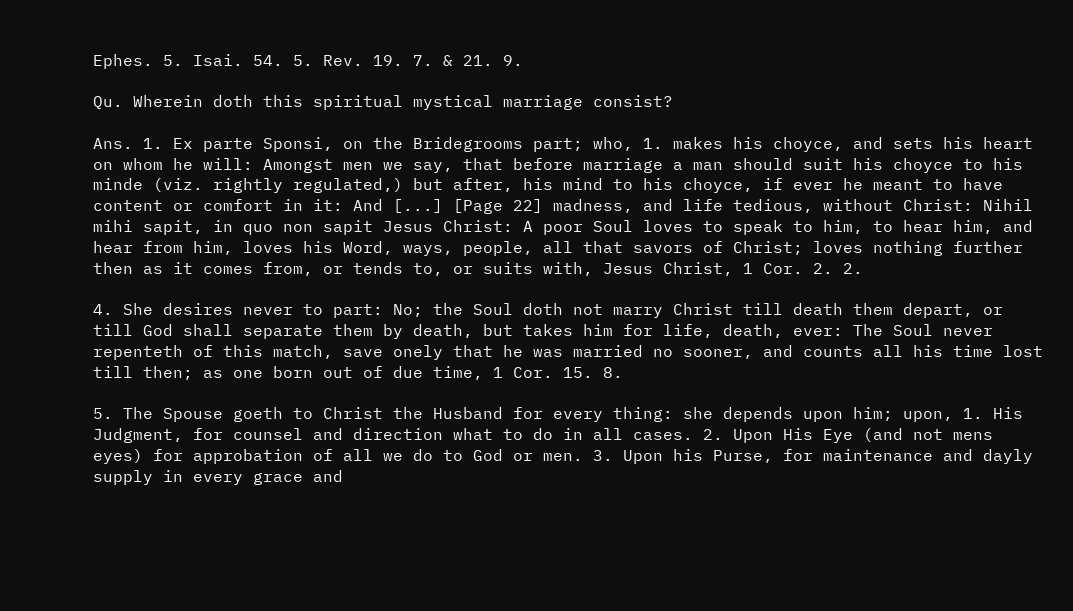Ephes. 5. Isai. 54. 5. Rev. 19. 7. & 21. 9.

Qu. Wherein doth this spiritual mystical marriage consist?

Ans. 1. Ex parte Sponsi, on the Bridegrooms part; who, 1. makes his choyce, and sets his heart on whom he will: Amongst men we say, that before marriage a man should suit his choyce to his minde (viz. rightly regulated,) but after, his mind to his choyce, if ever he meant to have content or comfort in it: And [...] [Page 22] madness, and life tedious, without Christ: Nihil mihi sapit, in quo non sapit Jesus Christ: A poor Soul loves to speak to him, to hear him, and hear from him, loves his Word, ways, people, all that savors of Christ; loves nothing further then as it comes from, or tends to, or suits with, Jesus Christ, 1 Cor. 2. 2.

4. She desires never to part: No; the Soul doth not marry Christ till death them depart, or till God shall separate them by death, but takes him for life, death, ever: The Soul never repenteth of this match, save onely that he was married no sooner, and counts all his time lost till then; as one born out of due time, 1 Cor. 15. 8.

5. The Spouse goeth to Christ the Husband for every thing: she depends upon him; upon, 1. His Judgment, for counsel and direction what to do in all cases. 2. Upon His Eye (and not mens eyes) for approbation of all we do to God or men. 3. Upon his Purse, for maintenance and dayly supply in every grace and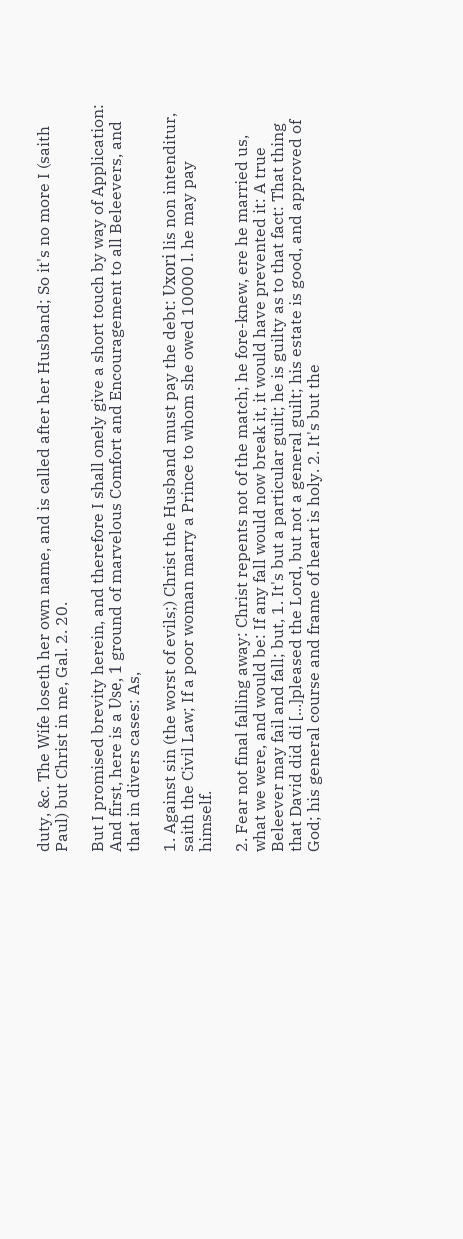duty, &c. The Wife loseth her own name, and is called after her Husband; So it's no more I (saith Paul) but Christ in me, Gal. 2. 20.

But I promised brevity herein, and therefore I shall onely give a short touch by way of Application: And first, here is a Ʋse, 1 ground of marvelous Comfort and Encouragement to all Beleevers, and that in divers cases: As,

1. Against sin (the worst of evils;) Christ the Husband must pay the debt: Ʋxori lis non intenditur, saith the Civil Law; If a poor woman marry a Prince to whom she owed 10000 l. he may pay himself.

2. Fear not final falling away: Christ repents not of the match; he fore-knew, ere he married us, what we were, and would be: If any fall would now break it, it would have prevented it: A true Beleever may fail and fall; but, 1. It's but a particular guilt; he is guilty as to that fact: That thing that David did di [...]pleased the Lord, but not a general guilt; his estate is good, and approved of God; his general course and frame of heart is holy. 2. It's but the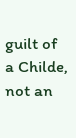guilt of a Childe, not an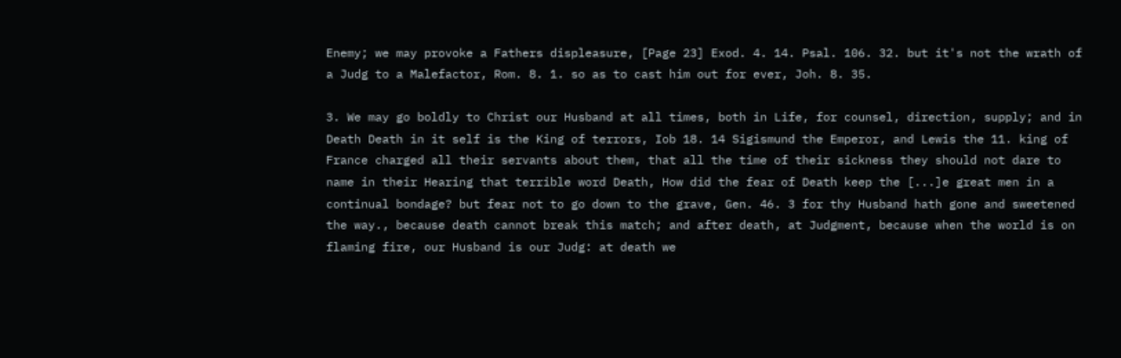Enemy; we may provoke a Fathers displeasure, [Page 23] Exod. 4. 14. Psal. 106. 32. but it's not the wrath of a Judg to a Malefactor, Rom. 8. 1. so as to cast him out for ever, Joh. 8. 35.

3. We may go boldly to Christ our Husband at all times, both in Life, for counsel, direction, supply; and in Death Death in it self is the King of terrors, Iob 18. 14 Sigismund the Emperor, and Lewis the 11. king of France charged all their servants about them, that all the time of their sickness they should not dare to name in their Hearing that terrible word Death, How did the fear of Death keep the [...]e great men in a continual bondage? but fear not to go down to the grave, Gen. 46. 3 for thy Husband hath gone and sweetened the way., because death cannot break this match; and after death, at Judgment, because when the world is on flaming fire, our Husband is our Judg: at death we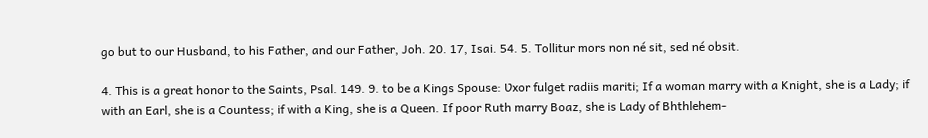go but to our Husband, to his Father, and our Father, Joh. 20. 17, Isai. 54. 5. Tollitur mors non né sit, sed né obsit.

4. This is a great honor to the Saints, Psal. 149. 9. to be a Kings Spouse: Ʋxor fulget radiis mariti; If a woman marry with a Knight, she is a Lady; if with an Earl, she is a Countess; if with a King, she is a Queen. If poor Ruth marry Boaz, she is Lady of Bhthlehem-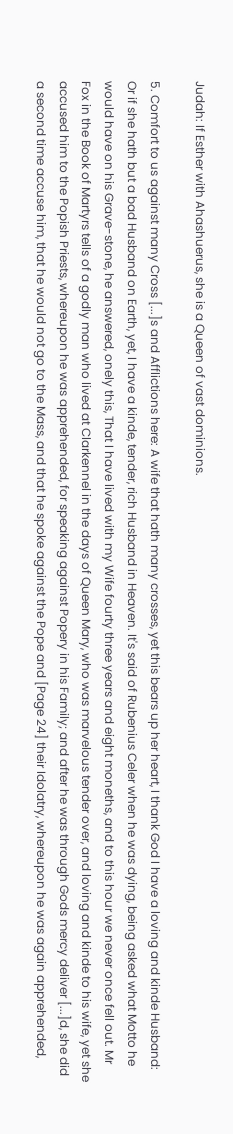Judah: If Esther with Ahashuerus, she is a Queen of vast dominions.

5. Comfort to us against many Cross [...]s and Afflictions here: A wife that hath many crosses, yet this bears up her heart, I thank God I have a loving and kinde Husband: Or if she hath but a bad Husband on Earth, yet, I have a kinde, tender, rich Husband in Heaven. It's said of Rubenius Celer when he was dying, being asked what Motto he would have on his Grave-stone, he answered, onely this, That I have lived with my Wife fourty three years and eight moneths, and to this hour we never once fell out. Mr Fox in the Book of Martyrs tells of a godly man who lived at Clarkennel in the days of Queen Mary, who was marvelous tender over, and loving and kinde to his wife, yet she accused him to the Popish Priests, whereupon he was apprehended, for speaking against Popery in his Family; and after he was through Gods mercy deliver [...]d, she did a second time accuse him, that he would not go to the Mass, and that he spoke against the Pope and [Page 24] their Idolatry, whereupon he was again apprehended,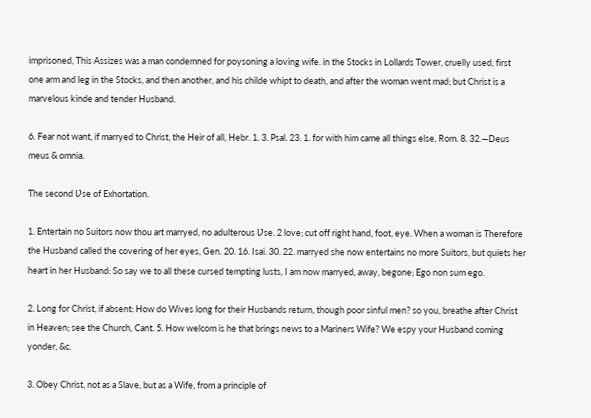imprisoned, This Assizes was a man condemned for poysoning a loving wife. in the Stocks in Lollards Tower, cruelly used, first one arm and leg in the Stocks, and then another, and his childe whipt to death, and after the woman went mad; but Christ is a marvelous kinde and tender Husband.

6. Fear not want, if marryed to Christ, the Heir of all, Hebr. 1. 3. Psal. 23. 1. for with him came all things else, Rom. 8. 32.—Deus meus & omnia.

The second Ʋse of Exhortation.

1. Entertain no Suitors now thou art marryed, no adulterous Ʋse. 2 love; cut off right hand, foot, eye. When a woman is Therefore the Husband called the covering of her eyes, Gen. 20. 16. Isai. 30. 22. marryed she now entertains no more Suitors, but quiets her heart in her Husband: So say we to all these cursed tempting lusts, I am now marryed, away, begone; Ego non sum ego.

2. Long for Christ, if absent: How do Wives long for their Husbands return, though poor sinful men? so you, breathe after Christ in Heaven; see the Church, Cant. 5. How welcom is he that brings news to a Mariners Wife? We espy your Husband coming yonder, &c.

3. Obey Christ, not as a Slave, but as a Wife, from a principle of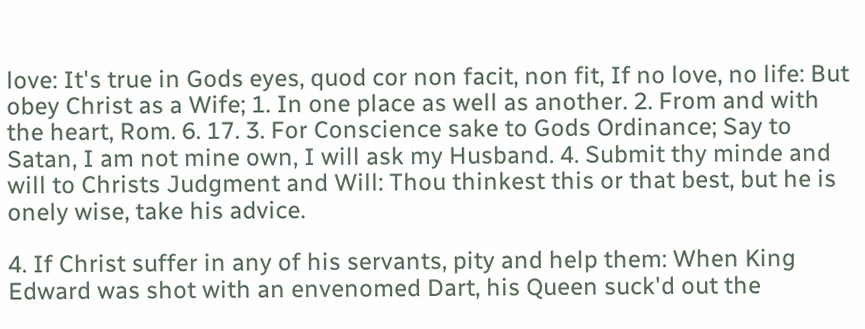love: It's true in Gods eyes, quod cor non facit, non fit, If no love, no life: But obey Christ as a Wife; 1. In one place as well as another. 2. From and with the heart, Rom. 6. 17. 3. For Conscience sake to Gods Ordinance; Say to Satan, I am not mine own, I will ask my Husband. 4. Submit thy minde and will to Christs Judgment and Will: Thou thinkest this or that best, but he is onely wise, take his advice.

4. If Christ suffer in any of his servants, pity and help them: When King Edward was shot with an envenomed Dart, his Queen suck'd out the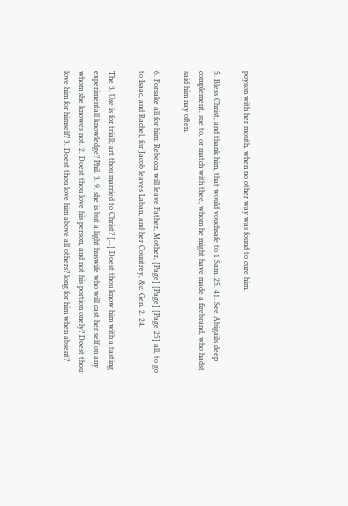poyson with her mouth, when no other way was found to cure him.

5. Bless Christ, and thank him, that would vouchsafe to 1 Sam. 25. 41. See Abigails deep complement. sue to, or match with thee, whom he might have made a firebrand, who hadst said him nay often.

6. Forsake all for him: Rebecca will leave Father, Mother, [Page] [Page] [Page 25] all, to go to Isaac, and Rachel, for Jacob leaves Laban, and her Countrey, &c. Gen. 2. 24.

The 3. Ʋse is for triall; art thou married to Christ? [...] Doest thou know him with a tasting experimentall knowledge? Phil. 3. 9. she is but a light huswife who will cast her self on any whom she knowes not. 2. Doest thou love his person, and not his portion onely? Doest thou love him for himself? 3. Doest thou love him above all others? long for him when absent?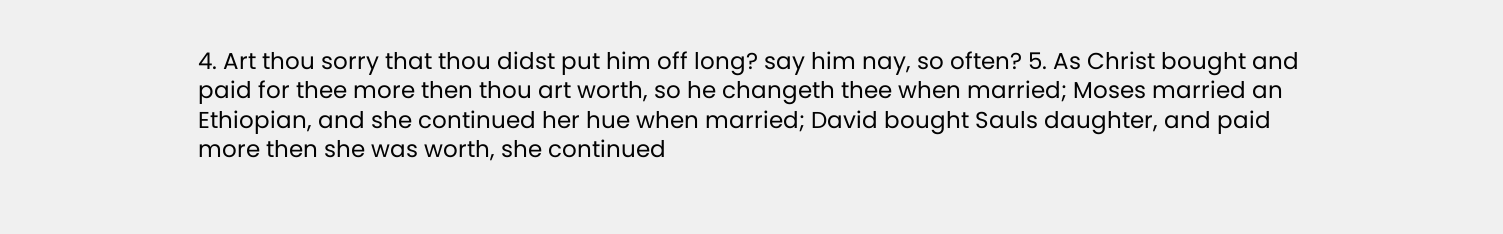4. Art thou sorry that thou didst put him off long? say him nay, so often? 5. As Christ bought and paid for thee more then thou art worth, so he changeth thee when married; Moses married an Ethiopian, and she continued her hue when married; David bought Sauls daughter, and paid more then she was worth, she continued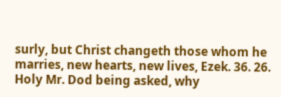surly, but Christ changeth those whom he marries, new hearts, new lives, Ezek. 36. 26. Holy Mr. Dod being asked, why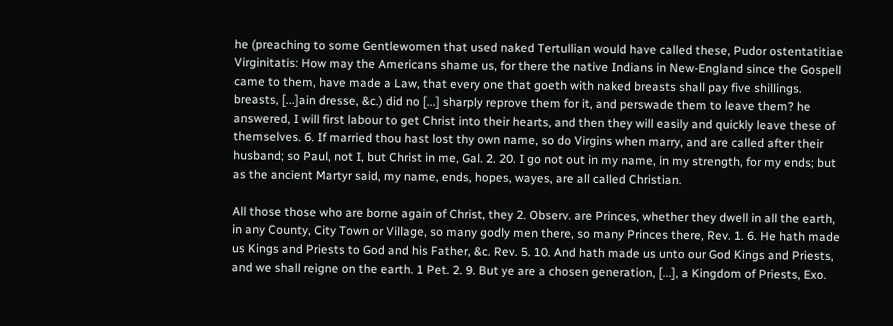he (preaching to some Gentlewomen that used naked Tertullian would have called these, Pudor ostentatitiae Virginitatis: How may the Americans shame us, for there the native Indians in New-England since the Gospell came to them, have made a Law, that every one that goeth with naked breasts shall pay five shillings. breasts, [...]ain dresse, &c.) did no [...] sharply reprove them for it, and perswade them to leave them? he answered, I will first labour to get Christ into their hearts, and then they will easily and quickly leave these of themselves. 6. If married thou hast lost thy own name, so do Virgins when marry, and are called after their husband; so Paul, not I, but Christ in me, Gal. 2. 20. I go not out in my name, in my strength, for my ends; but as the ancient Martyr said, my name, ends, hopes, wayes, are all called Christian.

All those those who are borne again of Christ, they 2. Observ. are Princes, whether they dwell in all the earth, in any County, City Town or Village, so many godly men there, so many Princes there, Rev. 1. 6. He hath made us Kings and Priests to God and his Father, &c. Rev. 5. 10. And hath made us unto our God Kings and Priests, and we shall reigne on the earth. 1 Pet. 2. 9. But ye are a chosen generation, [...], a Kingdom of Priests, Exo.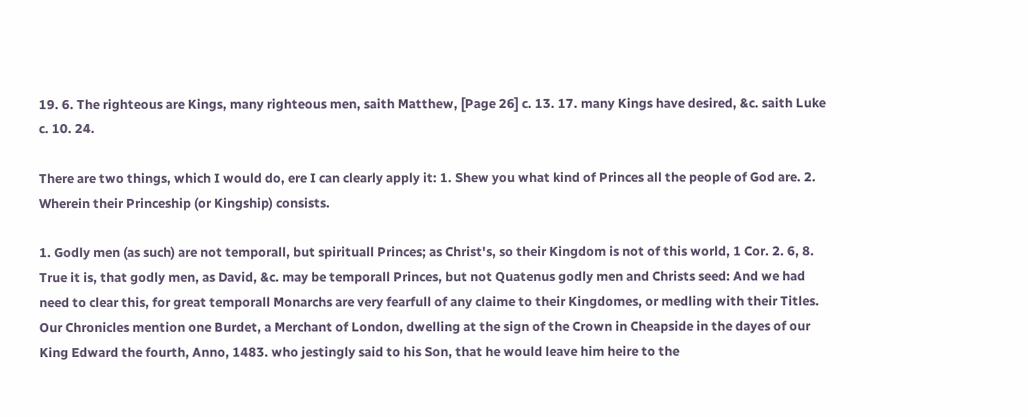19. 6. The righteous are Kings, many righteous men, saith Matthew, [Page 26] c. 13. 17. many Kings have desired, &c. saith Luke c. 10. 24.

There are two things, which I would do, ere I can clearly apply it: 1. Shew you what kind of Princes all the people of God are. 2. Wherein their Princeship (or Kingship) consists.

1. Godly men (as such) are not temporall, but spirituall Princes; as Christ's, so their Kingdom is not of this world, 1 Cor. 2. 6, 8. True it is, that godly men, as David, &c. may be temporall Princes, but not Quatenus godly men and Christs seed: And we had need to clear this, for great temporall Monarchs are very fearfull of any claime to their Kingdomes, or medling with their Titles. Our Chronicles mention one Burdet, a Merchant of London, dwelling at the sign of the Crown in Cheapside in the dayes of our King Edward the fourth, Anno, 1483. who jestingly said to his Son, that he would leave him heire to the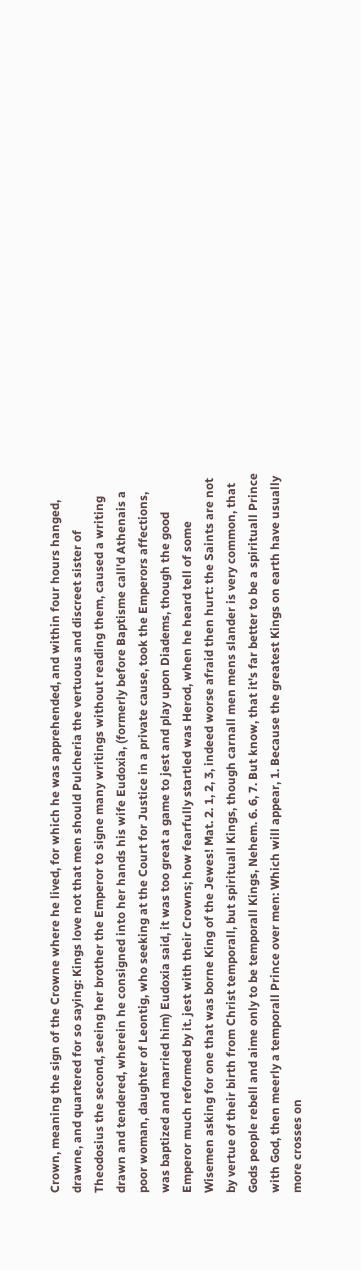Crown, meaning the sign of the Crowne where he lived, for which he was apprehended, and within four hours hanged, drawne, and quartered for so saying: Kings love not that men should Pulcheria the vertuous and discreet sister of Theodosius the second, seeing her brother the Emperor to signe many writings without reading them, caused a writing drawn and tendered, wherein he consigned into her hands his wife Eudoxia, (formerly before Baptisme call'd Athenais a poor woman, daughter of Leontig, who seeking at the Court for Justice in a private cause, took the Emperors affections, was baptized and married him) Eudoxia said, it was too great a game to jest and play upon Diadems, though the good Emperor much reformed by it. jest with their Crowns; how fearfully startled was Herod, when he heard tell of some Wisemen asking for one that was borne King of the Jewes! Mat. 2. 1, 2, 3, indeed worse afraid then hurt: the Saints are not by vertue of their birth from Christ temporall, but spirituall Kings, though carnall men mens slander is very common, that Gods people rebell and aime only to be temporall Kings, Nehem. 6. 6, 7. But know, that it's far better to be a spirituall Prince with God, then meerly a temporall Prince over men: Which will appear, 1. Because the greatest Kings on earth have usually more crosses on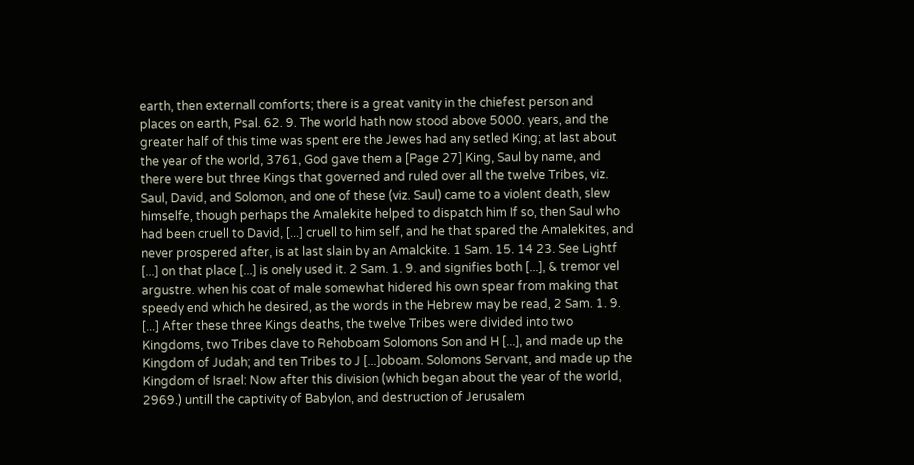earth, then externall comforts; there is a great vanity in the chiefest person and places on earth, Psal. 62. 9. The world hath now stood above 5000. years, and the greater half of this time was spent ere the Jewes had any setled King; at last about the year of the world, 3761, God gave them a [Page 27] King, Saul by name, and there were but three Kings that governed and ruled over all the twelve Tribes, viz. Saul, David, and Solomon, and one of these (viz. Saul) came to a violent death, slew himselfe, though perhaps the Amalekite helped to dispatch him If so, then Saul who had been cruell to David, [...] cruell to him self, and he that spared the Amalekites, and never prospered after, is at last slain by an Amalckite. 1 Sam. 15. 14 23. See Lightf [...] on that place [...] is onely used it. 2 Sam. 1. 9. and signifies both [...], & tremor vel argustre. when his coat of male somewhat hidered his own spear from making that speedy end which he desired, as the words in the Hebrew may be read, 2 Sam. 1. 9. [...] After these three Kings deaths, the twelve Tribes were divided into two Kingdoms, two Tribes clave to Rehoboam Solomons Son and H [...], and made up the Kingdom of Judah; and ten Tribes to J [...]oboam. Solomons Servant, and made up the Kingdom of Israel: Now after this division (which began about the year of the world, 2969.) untill the captivity of Babylon, and destruction of Jerusalem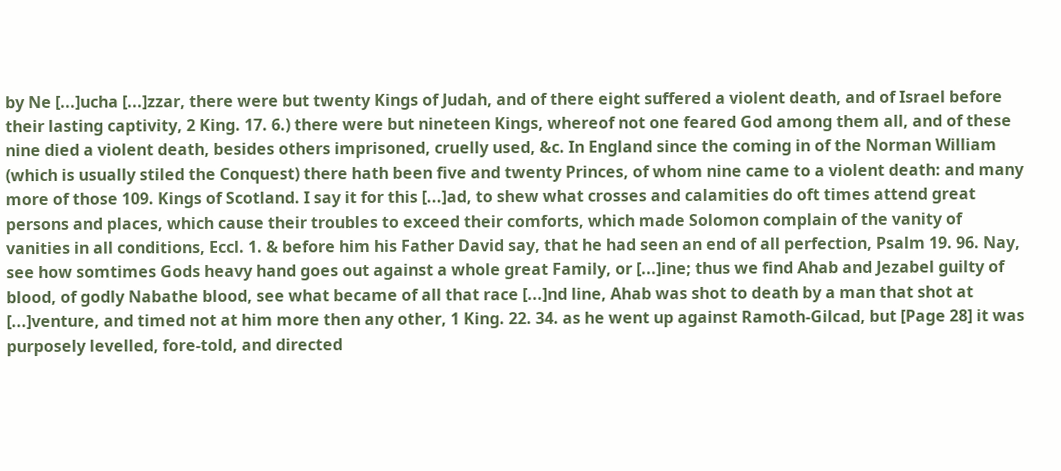by Ne [...]ucha [...]zzar, there were but twenty Kings of Judah, and of there eight suffered a violent death, and of Israel before their lasting captivity, 2 King. 17. 6.) there were but nineteen Kings, whereof not one feared God among them all, and of these nine died a violent death, besides others imprisoned, cruelly used, &c. In England since the coming in of the Norman William (which is usually stiled the Conquest) there hath been five and twenty Princes, of whom nine came to a violent death: and many more of those 109. Kings of Scotland. I say it for this [...]ad, to shew what crosses and calamities do oft times attend great persons and places, which cause their troubles to exceed their comforts, which made Solomon complain of the vanity of vanities in all conditions, Eccl. 1. & before him his Father David say, that he had seen an end of all perfection, Psalm 19. 96. Nay, see how somtimes Gods heavy hand goes out against a whole great Family, or [...]ine; thus we find Ahab and Jezabel guilty of blood, of godly Nabathe blood, see what became of all that race [...]nd line, Ahab was shot to death by a man that shot at [...]venture, and timed not at him more then any other, 1 King. 22. 34. as he went up against Ramoth-Gilcad, but [Page 28] it was purposely levelled, fore-told, and directed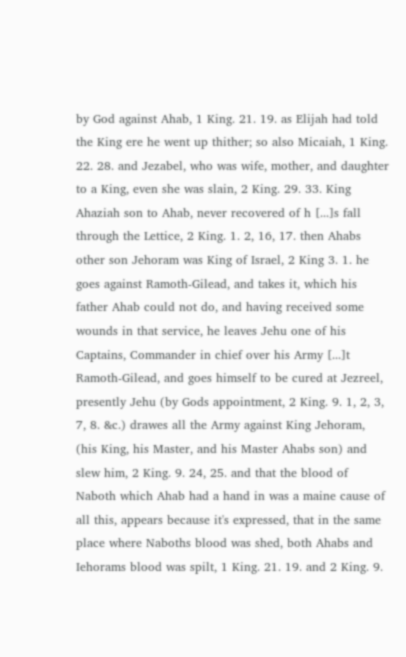by God against Ahab, 1 King. 21. 19. as Elijah had told the King ere he went up thither; so also Micaiah, 1 King. 22. 28. and Jezabel, who was wife, mother, and daughter to a King, even she was slain, 2 King. 29. 33. King Ahaziah son to Ahab, never recovered of h [...]s fall through the Lettice, 2 King. 1. 2, 16, 17. then Ahabs other son Jehoram was King of Israel, 2 King 3. 1. he goes against Ramoth-Gilead, and takes it, which his father Ahab could not do, and having received some wounds in that service, he leaves Jehu one of his Captains, Commander in chief over his Army [...]t Ramoth-Gilead, and goes himself to be cured at Jezreel, presently Jehu (by Gods appointment, 2 King. 9. 1, 2, 3, 7, 8. &c.) drawes all the Army against King Jehoram, (his King, his Master, and his Master Ahabs son) and slew him, 2 King. 9. 24, 25. and that the blood of Naboth which Ahab had a hand in was a maine cause of all this, appears because it's expressed, that in the same place where Naboths blood was shed, both Ahabs and Iehorams blood was spilt, 1 King. 21. 19. and 2 King. 9.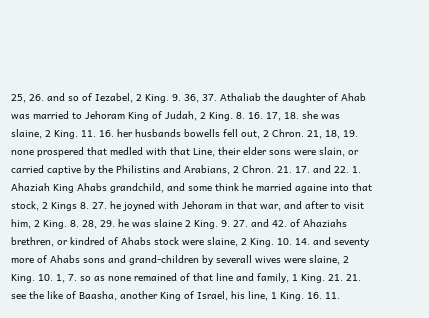25, 26. and so of Iezabel, 2 King. 9. 36, 37. Athaliab the daughter of Ahab was married to Jehoram King of Judah, 2 King. 8. 16. 17, 18. she was slaine, 2 King. 11. 16. her husbands bowells fell out, 2 Chron. 21, 18, 19. none prospered that medled with that Line, their elder sons were slain, or carried captive by the Philistins and Arabians, 2 Chron. 21. 17. and 22. 1. Ahaziah King Ahabs grandchild, and some think he married againe into that stock, 2 Kings 8. 27. he joyned with Jehoram in that war, and after to visit him, 2 King. 8. 28, 29. he was slaine 2 King. 9. 27. and 42. of Ahaziahs brethren, or kindred of Ahabs stock were slaine, 2 King. 10. 14. and seventy more of Ahabs sons and grand-children by severall wives were slaine, 2 King. 10. 1, 7. so as none remained of that line and family, 1 King. 21. 21. see the like of Baasha, another King of Israel, his line, 1 King. 16. 11.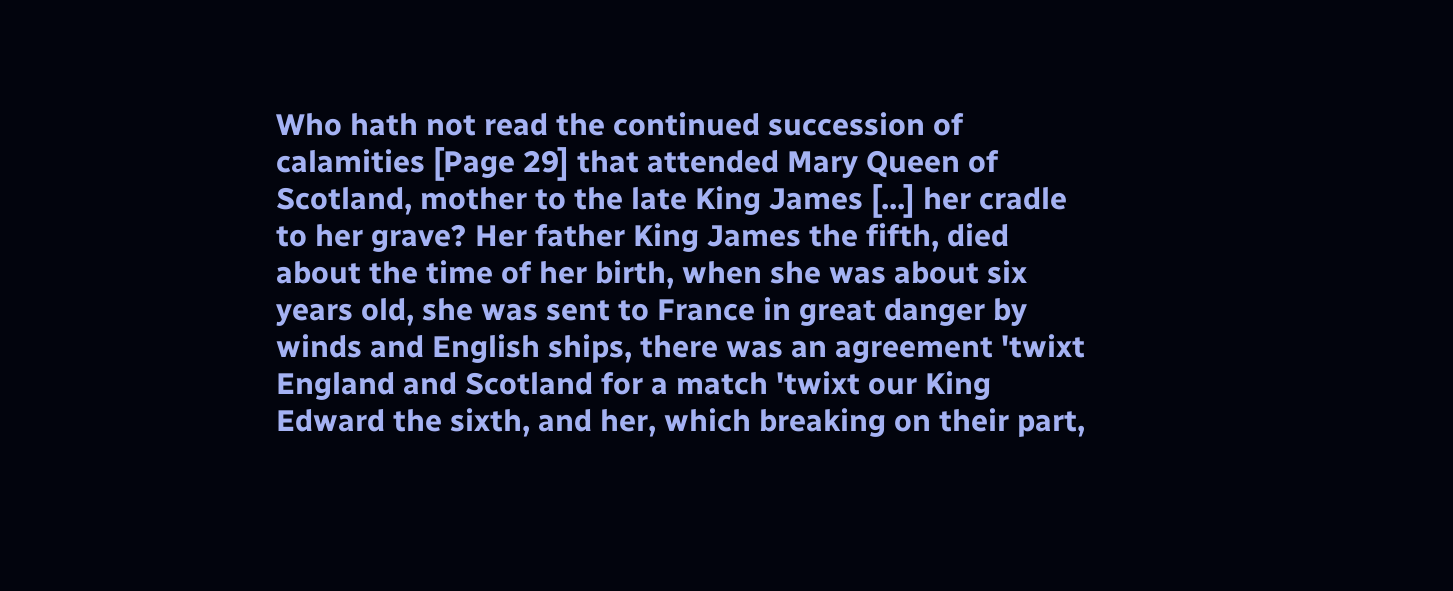Who hath not read the continued succession of calamities [Page 29] that attended Mary Queen of Scotland, mother to the late King James [...] her cradle to her grave? Her father King James the fifth, died about the time of her birth, when she was about six years old, she was sent to France in great danger by winds and English ships, there was an agreement 'twixt England and Scotland for a match 'twixt our King Edward the sixth, and her, which breaking on their part,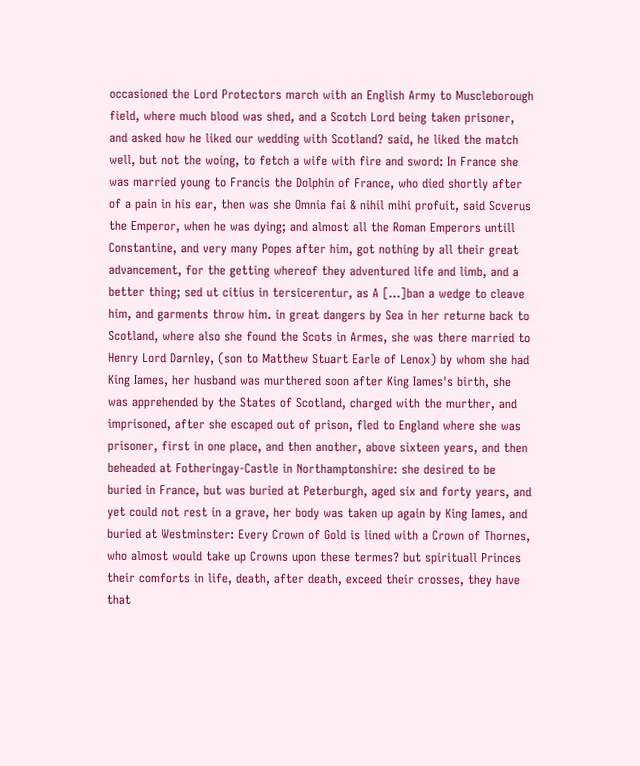occasioned the Lord Protectors march with an English Army to Muscleborough field, where much blood was shed, and a Scotch Lord being taken prisoner, and asked how he liked our wedding with Scotland? said, he liked the match well, but not the woing, to fetch a wife with fire and sword: In France she was married young to Francis the Dolphin of France, who died shortly after of a pain in his ear, then was she Omnia fai & nihil mihi profuit, said Scverus the Emperor, when he was dying; and almost all the Roman Emperors untill Constantine, and very many Popes after him, got nothing by all their great advancement, for the getting whereof they adventured life and limb, and a better thing; sed ut citius in tersicerentur, as A [...]ban a wedge to cleave him, and garments throw him. in great dangers by Sea in her returne back to Scotland, where also she found the Scots in Armes, she was there married to Henry Lord Darnley, (son to Matthew Stuart Earle of Lenox) by whom she had King Iames, her husband was murthered soon after King Iames's birth, she was apprehended by the States of Scotland, charged with the murther, and imprisoned, after she escaped out of prison, fled to England where she was prisoner, first in one place, and then another, above sixteen years, and then beheaded at Fotheringay-Castle in Northamptonshire: she desired to be buried in France, but was buried at Peterburgh, aged six and forty years, and yet could not rest in a grave, her body was taken up again by King Iames, and buried at Westminster: Every Crown of Gold is lined with a Crown of Thornes, who almost would take up Crowns upon these termes? but spirituall Princes their comforts in life, death, after death, exceed their crosses, they have that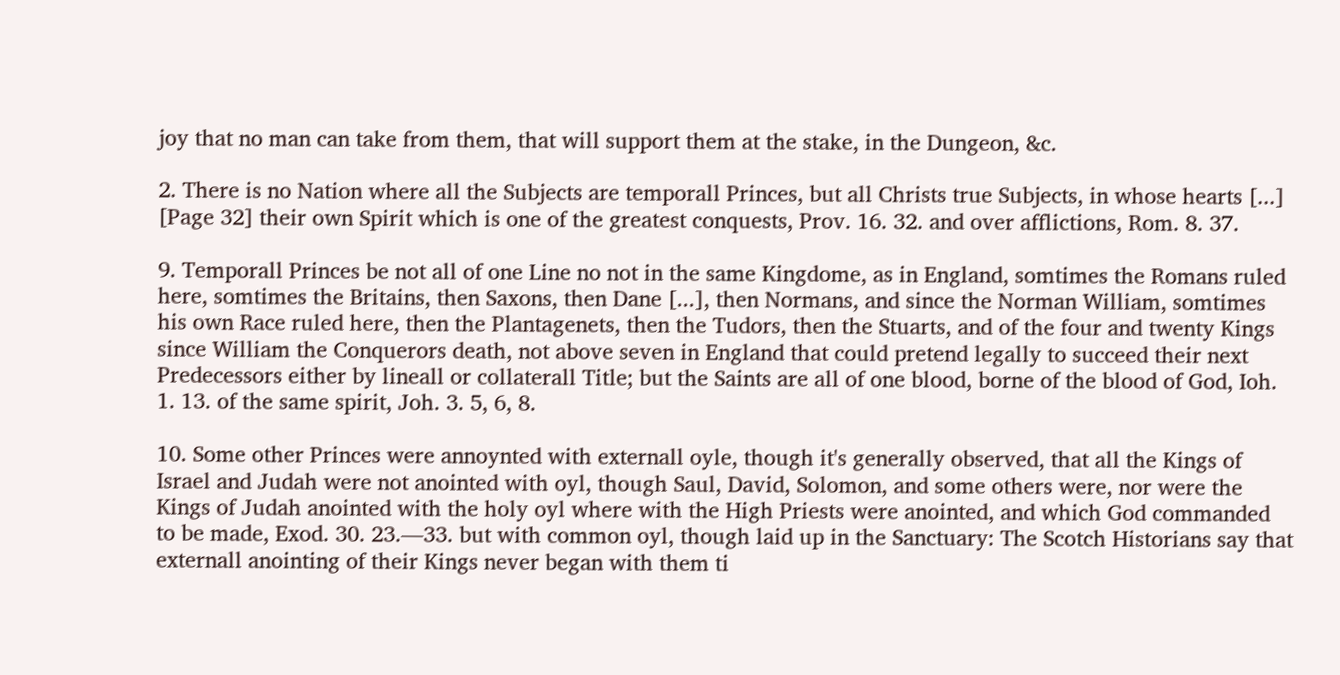joy that no man can take from them, that will support them at the stake, in the Dungeon, &c.

2. There is no Nation where all the Subjects are temporall Princes, but all Christs true Subjects, in whose hearts [...] [Page 32] their own Spirit which is one of the greatest conquests, Prov. 16. 32. and over afflictions, Rom. 8. 37.

9. Temporall Princes be not all of one Line no not in the same Kingdome, as in England, somtimes the Romans ruled here, somtimes the Britains, then Saxons, then Dane [...], then Normans, and since the Norman William, somtimes his own Race ruled here, then the Plantagenets, then the Tudors, then the Stuarts, and of the four and twenty Kings since William the Conquerors death, not above seven in England that could pretend legally to succeed their next Predecessors either by lineall or collaterall Title; but the Saints are all of one blood, borne of the blood of God, Ioh. 1. 13. of the same spirit, Joh. 3. 5, 6, 8.

10. Some other Princes were annoynted with externall oyle, though it's generally observed, that all the Kings of Israel and Judah were not anointed with oyl, though Saul, David, Solomon, and some others were, nor were the Kings of Judah anointed with the holy oyl where with the High Priests were anointed, and which God commanded to be made, Exod. 30. 23.—33. but with common oyl, though laid up in the Sanctuary: The Scotch Historians say that externall anointing of their Kings never began with them ti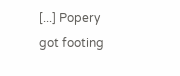[...] Popery got footing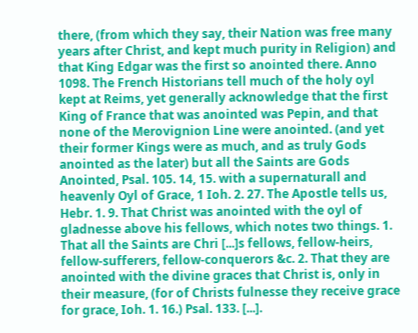there, (from which they say, their Nation was free many years after Christ, and kept much purity in Religion) and that King Edgar was the first so anointed there. Anno 1098. The French Historians tell much of the holy oyl kept at Reims, yet generally acknowledge that the first King of France that was anointed was Pepin, and that none of the Merovignion Line were anointed. (and yet their former Kings were as much, and as truly Gods anointed as the later) but all the Saints are Gods Anointed, Psal. 105. 14, 15. with a supernaturall and heavenly Oyl of Grace, 1 Ioh. 2. 27. The Apostle tells us, Hebr. 1. 9. That Christ was anointed with the oyl of gladnesse above his fellows, which notes two things. 1. That all the Saints are Chri [...]s fellows, fellow-heirs, fellow-sufferers, fellow-conquerors &c. 2. That they are anointed with the divine graces that Christ is, only in their measure, (for of Christs fulnesse they receive grace for grace, Ioh. 1. 16.) Psal. 133. [...].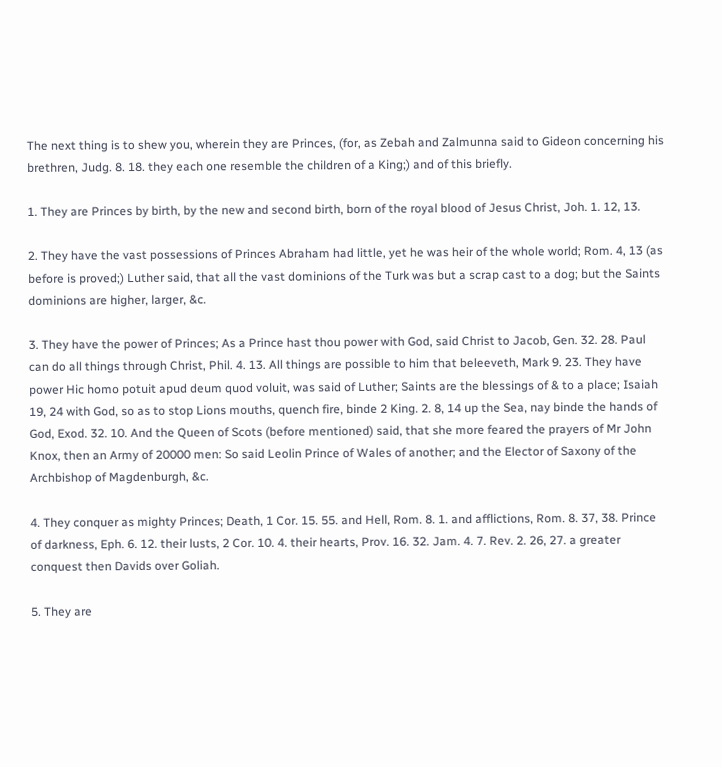The next thing is to shew you, wherein they are Princes, (for, as Zebah and Zalmunna said to Gideon concerning his brethren, Judg. 8. 18. they each one resemble the children of a King;) and of this briefly.

1. They are Princes by birth, by the new and second birth, born of the royal blood of Jesus Christ, Joh. 1. 12, 13.

2. They have the vast possessions of Princes Abraham had little, yet he was heir of the whole world; Rom. 4, 13 (as before is proved;) Luther said, that all the vast dominions of the Turk was but a scrap cast to a dog; but the Saints dominions are higher, larger, &c.

3. They have the power of Princes; As a Prince hast thou power with God, said Christ to Jacob, Gen. 32. 28. Paul can do all things through Christ, Phil. 4. 13. All things are possible to him that beleeveth, Mark 9. 23. They have power Hic homo potuit apud deum quod voluit, was said of Luther; Saints are the blessings of & to a place; Isaiah 19, 24 with God, so as to stop Lions mouths, quench fire, binde 2 King. 2. 8, 14 up the Sea, nay binde the hands of God, Exod. 32. 10. And the Queen of Scots (before mentioned) said, that she more feared the prayers of Mr John Knox, then an Army of 20000 men: So said Leolin Prince of Wales of another; and the Elector of Saxony of the Archbishop of Magdenburgh, &c.

4. They conquer as mighty Princes; Death, 1 Cor. 15. 55. and Hell, Rom. 8. 1. and afflictions, Rom. 8. 37, 38. Prince of darkness, Eph. 6. 12. their lusts, 2 Cor. 10. 4. their hearts, Prov. 16. 32. Jam. 4. 7. Rev. 2. 26, 27. a greater conquest then Davids over Goliah.

5. They are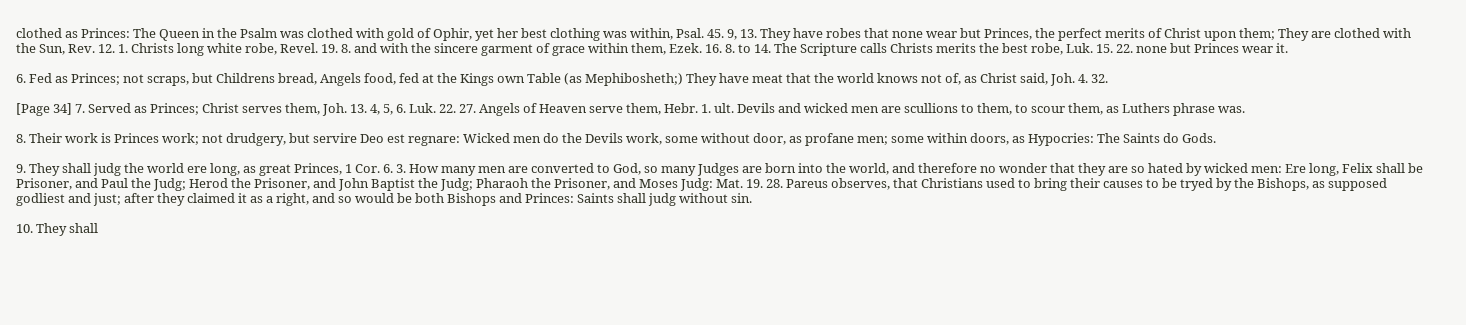clothed as Princes: The Queen in the Psalm was clothed with gold of Ophir, yet her best clothing was within, Psal. 45. 9, 13. They have robes that none wear but Princes, the perfect merits of Christ upon them; They are clothed with the Sun, Rev. 12. 1. Christs long white robe, Revel. 19. 8. and with the sincere garment of grace within them, Ezek. 16. 8. to 14. The Scripture calls Christs merits the best robe, Luk. 15. 22. none but Princes wear it.

6. Fed as Princes; not scraps, but Childrens bread, Angels food, fed at the Kings own Table (as Mephibosheth;) They have meat that the world knows not of, as Christ said, Joh. 4. 32.

[Page 34] 7. Served as Princes; Christ serves them, Joh. 13. 4, 5, 6. Luk. 22. 27. Angels of Heaven serve them, Hebr. 1. ult. Devils and wicked men are scullions to them, to scour them, as Luthers phrase was.

8. Their work is Princes work; not drudgery, but servire Deo est regnare: Wicked men do the Devils work, some without door, as profane men; some within doors, as Hypocries: The Saints do Gods.

9. They shall judg the world ere long, as great Princes, 1 Cor. 6. 3. How many men are converted to God, so many Judges are born into the world, and therefore no wonder that they are so hated by wicked men: Ere long, Felix shall be Prisoner, and Paul the Judg; Herod the Prisoner, and John Baptist the Judg; Pharaoh the Prisoner, and Moses Judg: Mat. 19. 28. Pareus observes, that Christians used to bring their causes to be tryed by the Bishops, as supposed godliest and just; after they claimed it as a right, and so would be both Bishops and Princes: Saints shall judg without sin.

10. They shall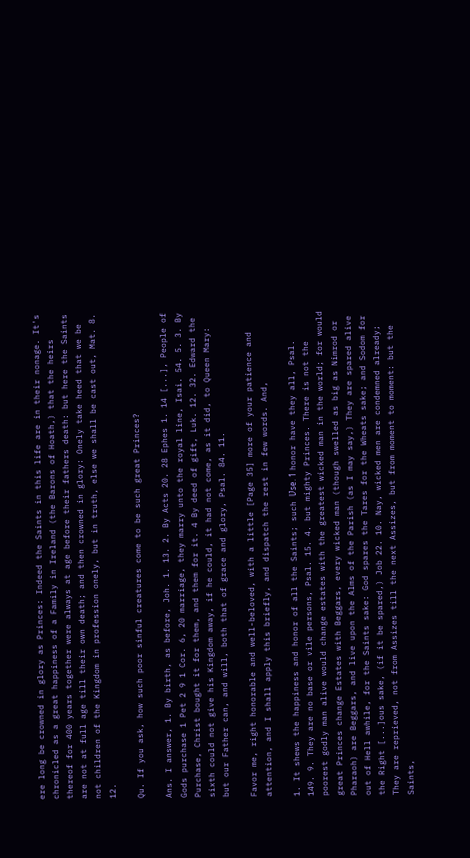ere long be crowned in glory as Princes: Indeed the Saints in this life are in their nonage. It's chronicled as a great happiness of a Family in Ireland (the Barons of Hoath,) that the heirs thereof for 400 years together were always at age before their fathers death: but here the Saints are not at full age till their own death; and then crowned in glory: Onely take heed that we be not children of the Kingdom in profession onely, but in truth, else we shall be cast out, Mat. 8. 12.

Qu. If you ask, how such poor sinful creatures come to be such great Princes?

Ans. I answer, 1. By birth, as before, Joh. 1. 13. 2. By Acts 20. 28 Ephes 1. 14 [...], People of Gods purchase 1 Pet 2 9 1 Cor. 6, 20 marriage, they marry unto the royal line, Isai. 54. 5. 3. By Purchase, Christ bought it for them, and them for it. 4 By deed of gift, Luk. 12. 32. Edward the sixth could not give his Kingdom away, if he could, it had not come, as it did, to Queen Mary: but our Father can, and will, both that of grace and glory, Psal. 84. 11.

Favor me, right honorable and well-beloved, with a little [Page 35] more of your patience and attention, and I shall apply this briefly, and dispatch the rest in few words. And,

1. It shews the happiness and honor of all the Saints; such Ʋse. 1 honor have they all, Psal. 149. 9. They are no base or vile persons, Psal. 15. 4. but mighty Princes. There is not the poorest godly man alive would change estates with the greatest wicked man in the world; for would great Princes change Estates with Beggars, every wicked man (though swelled as big as Nimrod or Pharaoh) are Beggars, and live upon the Alms of the Parish (as I may say,) They are spared alive out of Hell awhile, for the Saints sake: God spares the Tares for the Wheats sake; and Sodom for the Right [...]ous sake, (if it be spared,) Job 22. 10. Nay, wicked men are condemned already; They are reprieved, not from Assizes till the next Assizes, but from moment to moment: but the Saints,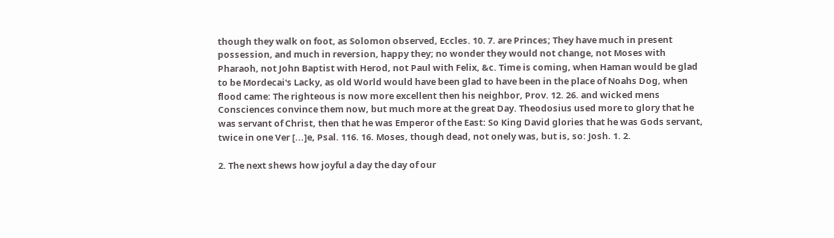though they walk on foot, as Solomon observed, Eccles. 10. 7. are Princes; They have much in present possession, and much in reversion, happy they; no wonder they would not change, not Moses with Pharaoh, not John Baptist with Herod, not Paul with Felix, &c. Time is coming, when Haman would be glad to be Mordecai's Lacky, as old World would have been glad to have been in the place of Noahs Dog, when flood came: The righteous is now more excellent then his neighbor, Prov. 12. 26. and wicked mens Consciences convince them now, but much more at the great Day. Theodosius used more to glory that he was servant of Christ, then that he was Emperor of the East: So King David glories that he was Gods servant, twice in one Ver [...]e, Psal. 116. 16. Moses, though dead, not onely was, but is, so: Josh. 1. 2.

2. The next shews how joyful a day the day of our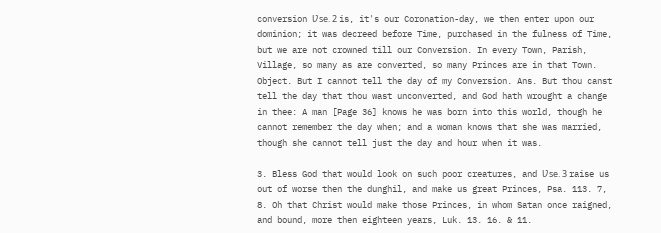conversion Ʋse. 2 is, it's our Coronation-day, we then enter upon our dominion; it was decreed before Time, purchased in the fulness of Time, but we are not crowned till our Conversion. In every Town, Parish, Village, so many as are converted, so many Princes are in that Town. Object. But I cannot tell the day of my Conversion. Ans. But thou canst tell the day that thou wast unconverted, and God hath wrought a change in thee: A man [Page 36] knows he was born into this world, though he cannot remember the day when; and a woman knows that she was married, though she cannot tell just the day and hour when it was.

3. Bless God that would look on such poor creatures, and Ʋse. 3 raise us out of worse then the dunghil, and make us great Princes, Psa. 113. 7, 8. Oh that Christ would make those Princes, in whom Satan once raigned, and bound, more then eighteen years, Luk. 13. 16. & 11.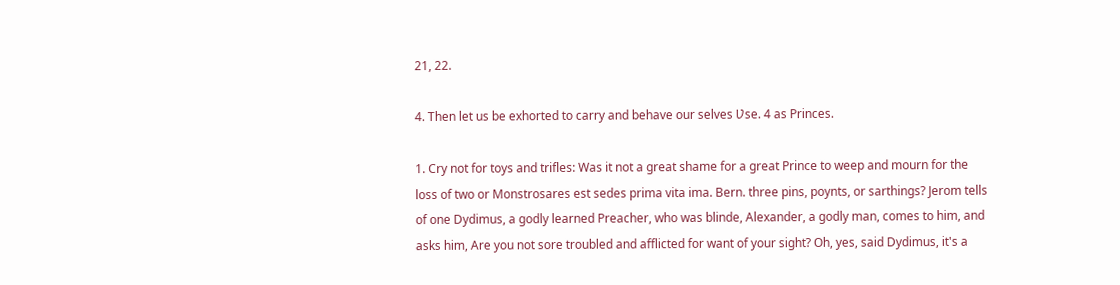21, 22.

4. Then let us be exhorted to carry and behave our selves Ʋse. 4 as Princes.

1. Cry not for toys and trifles: Was it not a great shame for a great Prince to weep and mourn for the loss of two or Monstrosares est sedes prima vita ima. Bern. three pins, poynts, or sarthings? Jerom tells of one Dydimus, a godly learned Preacher, who was blinde, Alexander, a godly man, comes to him, and asks him, Are you not sore troubled and afflicted for want of your sight? Oh, yes, said Dydimus, it's a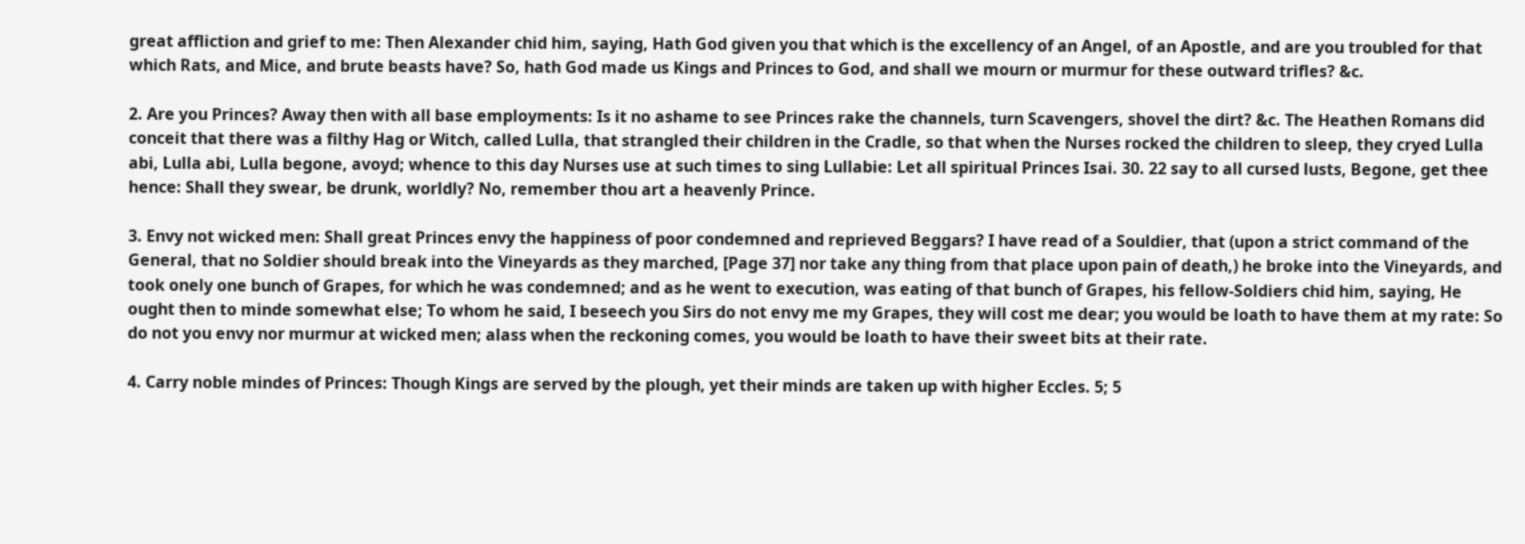great affliction and grief to me: Then Alexander chid him, saying, Hath God given you that which is the excellency of an Angel, of an Apostle, and are you troubled for that which Rats, and Mice, and brute beasts have? So, hath God made us Kings and Princes to God, and shall we mourn or murmur for these outward trifles? &c.

2. Are you Princes? Away then with all base employments: Is it no ashame to see Princes rake the channels, turn Scavengers, shovel the dirt? &c. The Heathen Romans did conceit that there was a filthy Hag or Witch, called Lulla, that strangled their children in the Cradle, so that when the Nurses rocked the children to sleep, they cryed Lulla abi, Lulla abi, Lulla begone, avoyd; whence to this day Nurses use at such times to sing Lullabie: Let all spiritual Princes Isai. 30. 22 say to all cursed lusts, Begone, get thee hence: Shall they swear, be drunk, worldly? No, remember thou art a heavenly Prince.

3. Envy not wicked men: Shall great Princes envy the happiness of poor condemned and reprieved Beggars? I have read of a Souldier, that (upon a strict command of the General, that no Soldier should break into the Vineyards as they marched, [Page 37] nor take any thing from that place upon pain of death,) he broke into the Vineyards, and took onely one bunch of Grapes, for which he was condemned; and as he went to execution, was eating of that bunch of Grapes, his fellow-Soldiers chid him, saying, He ought then to minde somewhat else; To whom he said, I beseech you Sirs do not envy me my Grapes, they will cost me dear; you would be loath to have them at my rate: So do not you envy nor murmur at wicked men; alass when the reckoning comes, you would be loath to have their sweet bits at their rate.

4. Carry noble mindes of Princes: Though Kings are served by the plough, yet their minds are taken up with higher Eccles. 5; 5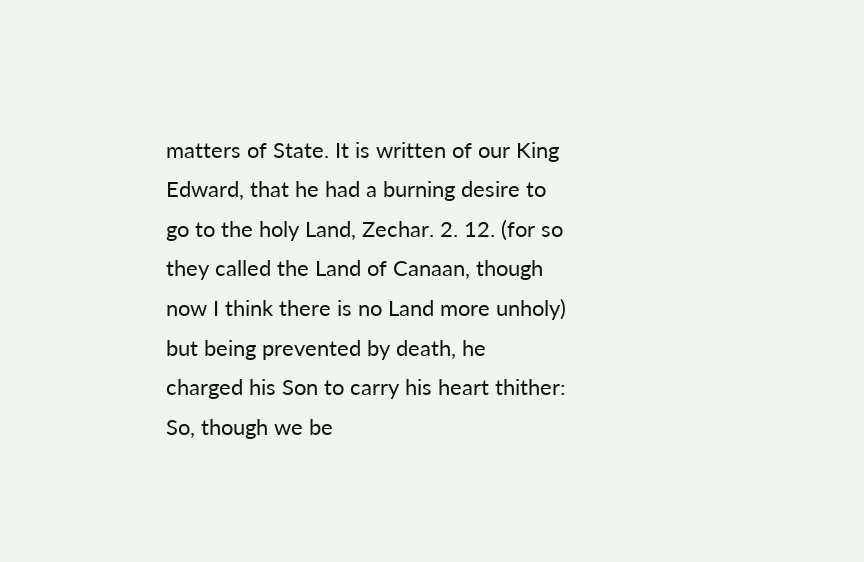matters of State. It is written of our King Edward, that he had a burning desire to go to the holy Land, Zechar. 2. 12. (for so they called the Land of Canaan, though now I think there is no Land more unholy) but being prevented by death, he charged his Son to carry his heart thither: So, though we be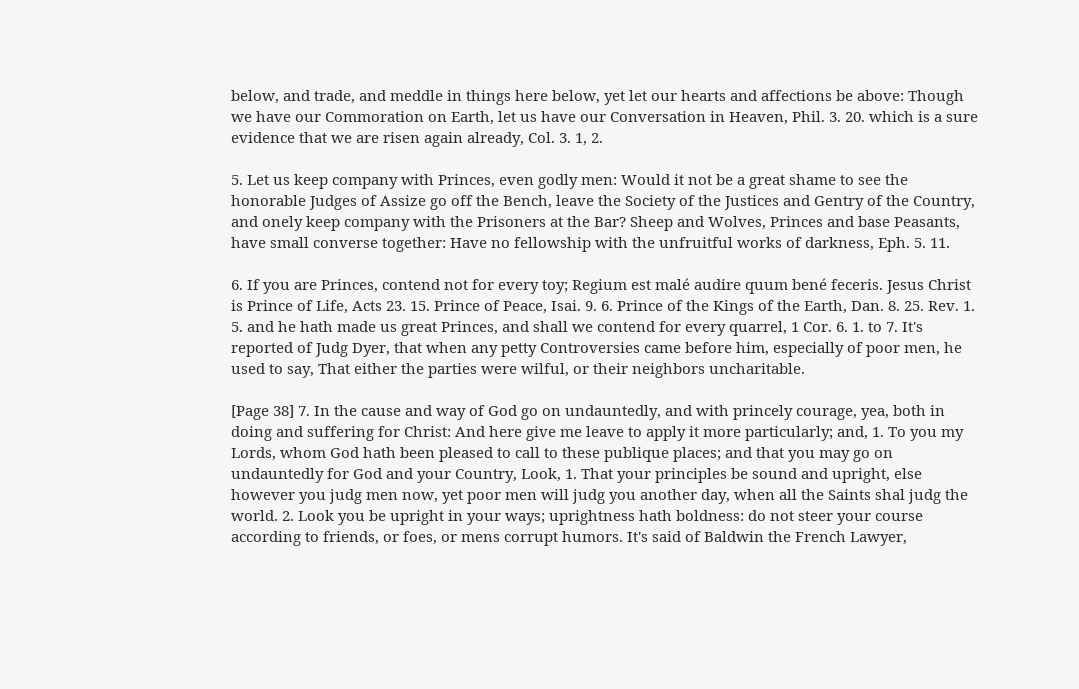below, and trade, and meddle in things here below, yet let our hearts and affections be above: Though we have our Commoration on Earth, let us have our Conversation in Heaven, Phil. 3. 20. which is a sure evidence that we are risen again already, Col. 3. 1, 2.

5. Let us keep company with Princes, even godly men: Would it not be a great shame to see the honorable Judges of Assize go off the Bench, leave the Society of the Justices and Gentry of the Country, and onely keep company with the Prisoners at the Bar? Sheep and Wolves, Princes and base Peasants, have small converse together: Have no fellowship with the unfruitful works of darkness, Eph. 5. 11.

6. If you are Princes, contend not for every toy; Regium est malé audire quum bené feceris. Jesus Christ is Prince of Life, Acts 23. 15. Prince of Peace, Isai. 9. 6. Prince of the Kings of the Earth, Dan. 8. 25. Rev. 1. 5. and he hath made us great Princes, and shall we contend for every quarrel, 1 Cor. 6. 1. to 7. It's reported of Judg Dyer, that when any petty Controversies came before him, especially of poor men, he used to say, That either the parties were wilful, or their neighbors uncharitable.

[Page 38] 7. In the cause and way of God go on undauntedly, and with princely courage, yea, both in doing and suffering for Christ: And here give me leave to apply it more particularly; and, 1. To you my Lords, whom God hath been pleased to call to these publique places; and that you may go on undauntedly for God and your Country, Look, 1. That your principles be sound and upright, else however you judg men now, yet poor men will judg you another day, when all the Saints shal judg the world. 2. Look you be upright in your ways; uprightness hath boldness: do not steer your course according to friends, or foes, or mens corrupt humors. It's said of Baldwin the French Lawyer,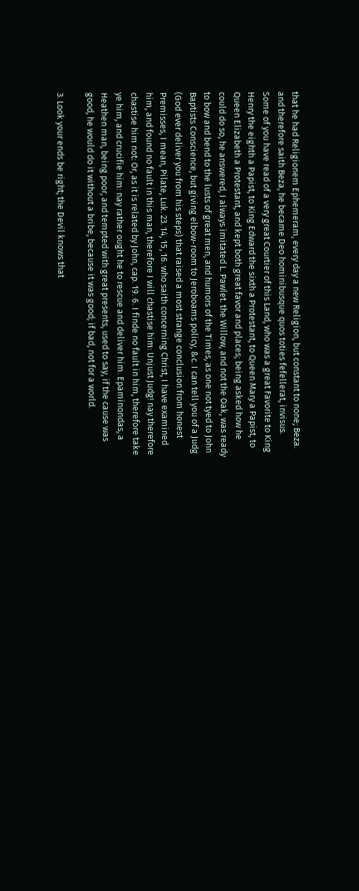that he had Religionem Ephemeram, every day a new Religion, but constant to none; Beza. and therefore saith Beza, he became Deo hominibusque quos toties fefellerat, invisus. Some of you have read of a very great Courtier of this Land, who was a great Favorite to King Henry the eighth a Papist, to King Edward the sixth a Protestant, to Queen Mary a Papist, to Queen Elizabeth a Protestant, and kept both great favor and places; being asked how he could do so, he answered, I always imitated L. Pawlet. the Willow, and not the Oak, was ready to bow and bend to the lusts of great men, and humors of the Times, as one not tyed to John Baptists Conscience, but giving elbow-room to Jeroboams policy, &c. I can tell you of a Judg (God ever deliver you from his steps) that raised a most strange conclusion from honest Premisses, I mean, Pilate, Luk. 23. 14, 15, 16. who saith concerning Christ, I have examined him, and found no fault in this man, therefore I will chastise him: Unjust Judg! nay therefore chastise him not: Or, as it is related by John, cap. 19. 6. I finde no fault in him, therefore take ye him, and crucifie him: nay rather ought he to rescue and deliver him. Epaminondas, a Heathen man, being poor, and tempted with great presents, used to say, if the cause was good, he would do it without a bribe, because it was good; if bad, not for a world.

3. Look your ends be right; the Devil knows that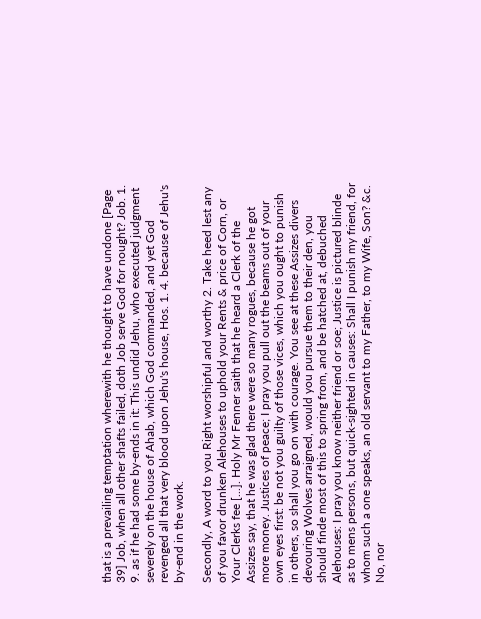that is a prevailing temptation wherewith he thought to have undone [Page 39] Job, when all other shafts failed, doth Job serve God for nought? Job. 1. 9. as if he had some by-ends in it: This undid Jehu, who executed judgment severely on the house of Ahab, which God commanded, and yet God revenged all that very blood upon Jehu's house, Hos. 1. 4. because of Jehu's by-end in the work.

Secondly, A word to you Right worshipful and worthy 2. Take heed lest any of you favor drunken Alehouses to uphold your Rents & price of Corn, or Your Clerks fee [...]. Holy Mr Fenner saith that he heard a Clerk of the Assizes say, that he was glad there were so many rogues, because he got more money. Justices of peace; I pray you pull out the beams out of your own eyes first: be not you guilty of those vices, which you ought to punish in others, so shall you go on with courage. You see at these Assizes divers devouring Wolves arraigned, would you pursue them to their den, you should finde most of this to spring from, and be hatched at, debuched Alehouses: I pray you know neither friend or soe; Justice is pictured blinde as to mens persons, but quick-sighted in causes: Shall I punish my friend, for whom such a one speaks, an old servant to my Father, to my Wife, Son? &c. No, nor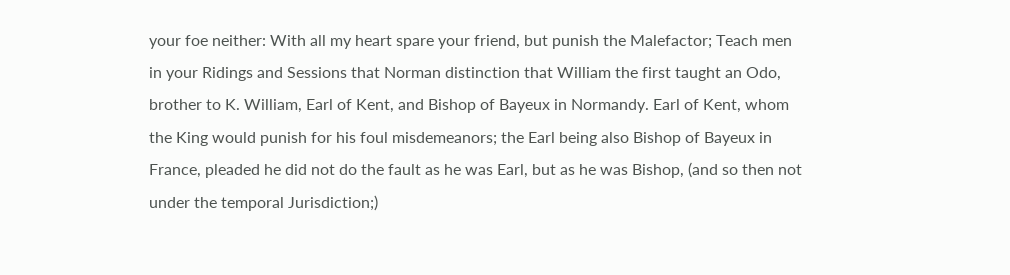your foe neither: With all my heart spare your friend, but punish the Malefactor; Teach men in your Ridings and Sessions that Norman distinction that William the first taught an Odo, brother to K. William, Earl of Kent, and Bishop of Bayeux in Normandy. Earl of Kent, whom the King would punish for his foul misdemeanors; the Earl being also Bishop of Bayeux in France, pleaded he did not do the fault as he was Earl, but as he was Bishop, (and so then not under the temporal Jurisdiction;)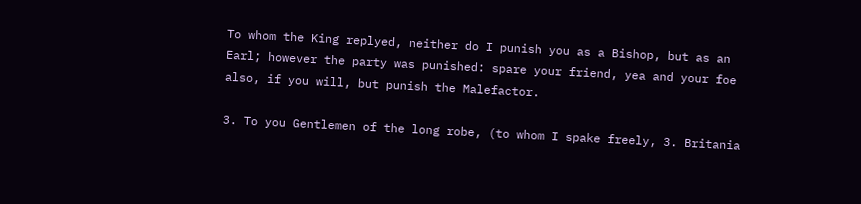To whom the King replyed, neither do I punish you as a Bishop, but as an Earl; however the party was punished: spare your friend, yea and your foe also, if you will, but punish the Malefactor.

3. To you Gentlemen of the long robe, (to whom I spake freely, 3. Britania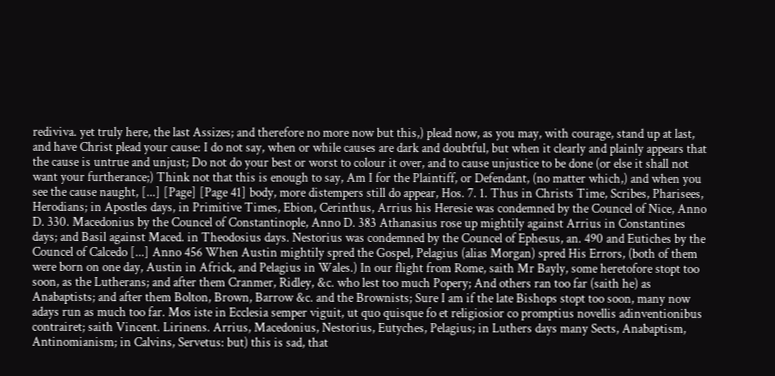rediviva. yet truly here, the last Assizes; and therefore no more now but this,) plead now, as you may, with courage, stand up at last, and have Christ plead your cause: I do not say, when or while causes are dark and doubtful, but when it clearly and plainly appears that the cause is untrue and unjust; Do not do your best or worst to colour it over, and to cause unjustice to be done (or else it shall not want your furtherance;) Think not that this is enough to say, Am I for the Plaintiff, or Defendant, (no matter which,) and when you see the cause naught, [...] [Page] [Page 41] body, more distempers still do appear, Hos. 7. 1. Thus in Christs Time, Scribes, Pharisees, Herodians; in Apostles days, in Primitive Times, Ebion, Cerinthus, Arrius his Heresie was condemned by the Councel of Nice, Anno D. 330. Macedonius by the Councel of Constantinople, Anno D. 383 Athanasius rose up mightily against Arrius in Constantines days; and Basil against Maced. in Theodosius days. Nestorius was condemned by the Councel of Ephesus, an. 490 and Eutiches by the Councel of Calcedo [...] Anno 456 When Austin mightily spred the Gospel, Pelagius (alias Morgan) spred His Errors, (both of them were born on one day, Austin in Africk, and Pelagius in Wales.) In our flight from Rome, saith Mr Bayly, some heretofore stopt too soon, as the Lutherans; and after them Cranmer, Ridley, &c. who lest too much Popery; And others ran too far (saith he) as Anabaptists; and after them Bolton, Brown, Barrow &c. and the Brownists; Sure I am if the late Bishops stopt too soon, many now adays run as much too far. Mos iste in Ecclesia semper viguit, ut quo quisque fo et religiosior co promptius novellis adinventionibus contrairet; saith Vincent. Lirinens. Arrius, Macedonius, Nestorius, Eutyches, Pelagius; in Luthers days many Sects, Anabaptism, Antinomianism; in Calvins, Servetus: but) this is sad, that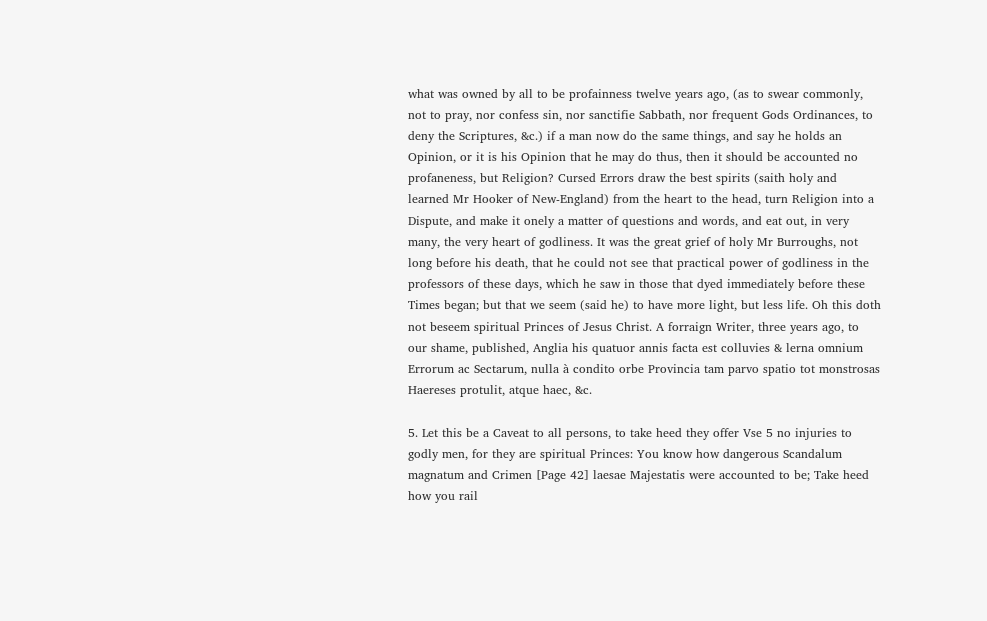what was owned by all to be profainness twelve years ago, (as to swear commonly, not to pray, nor confess sin, nor sanctifie Sabbath, nor frequent Gods Ordinances, to deny the Scriptures, &c.) if a man now do the same things, and say he holds an Opinion, or it is his Opinion that he may do thus, then it should be accounted no profaneness, but Religion? Cursed Errors draw the best spirits (saith holy and learned Mr Hooker of New-England) from the heart to the head, turn Religion into a Dispute, and make it onely a matter of questions and words, and eat out, in very many, the very heart of godliness. It was the great grief of holy Mr Burroughs, not long before his death, that he could not see that practical power of godliness in the professors of these days, which he saw in those that dyed immediately before these Times began; but that we seem (said he) to have more light, but less life. Oh this doth not beseem spiritual Princes of Jesus Christ. A forraign Writer, three years ago, to our shame, published, Anglia his quatuor annis facta est colluvies & lerna omnium Errorum ac Sectarum, nulla à condito orbe Provincia tam parvo spatio tot monstrosas Haereses protulit, atque haec, &c.

5. Let this be a Caveat to all persons, to take heed they offer Vse 5 no injuries to godly men, for they are spiritual Princes: You know how dangerous Scandalum magnatum and Crimen [Page 42] laesae Majestatis were accounted to be; Take heed how you rail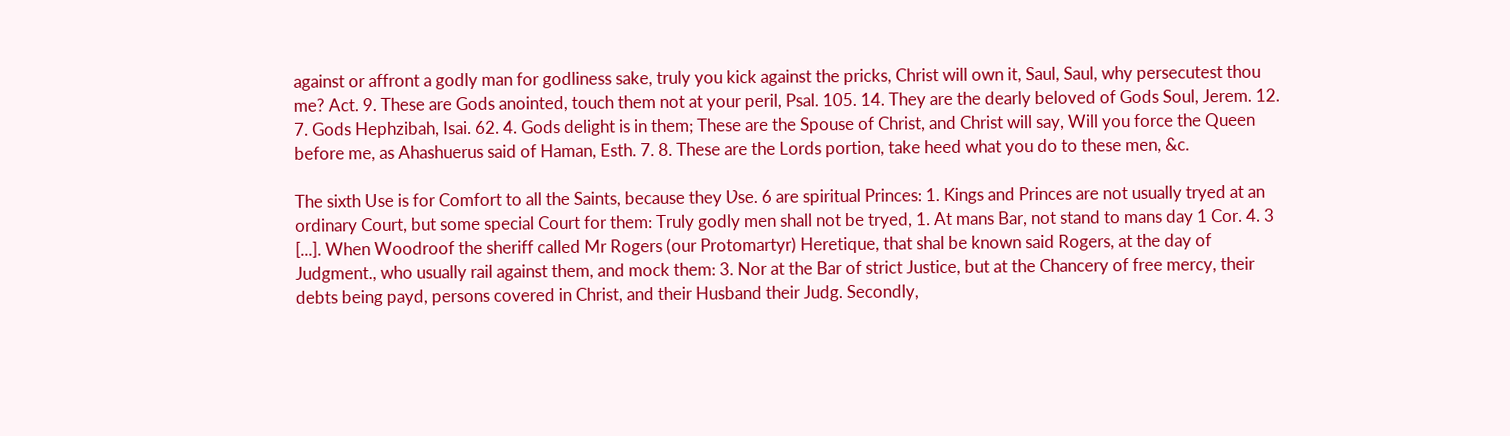against or affront a godly man for godliness sake, truly you kick against the pricks, Christ will own it, Saul, Saul, why persecutest thou me? Act. 9. These are Gods anointed, touch them not at your peril, Psal. 105. 14. They are the dearly beloved of Gods Soul, Jerem. 12. 7. Gods Hephzibah, Isai. 62. 4. Gods delight is in them; These are the Spouse of Christ, and Christ will say, Will you force the Queen before me, as Ahashuerus said of Haman, Esth. 7. 8. These are the Lords portion, take heed what you do to these men, &c.

The sixth Use is for Comfort to all the Saints, because they Ʋse. 6 are spiritual Princes: 1. Kings and Princes are not usually tryed at an ordinary Court, but some special Court for them: Truly godly men shall not be tryed, 1. At mans Bar, not stand to mans day 1 Cor. 4. 3 [...]. When Woodroof the sheriff called Mr Rogers (our Protomartyr) Heretique, that shal be known said Rogers, at the day of Judgment., who usually rail against them, and mock them: 3. Nor at the Bar of strict Justice, but at the Chancery of free mercy, their debts being payd, persons covered in Christ, and their Husband their Judg. Secondly,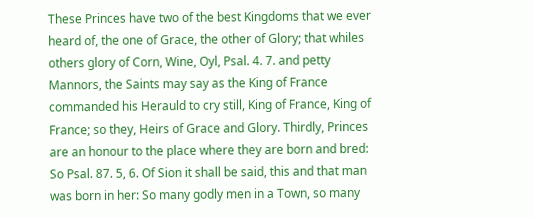These Princes have two of the best Kingdoms that we ever heard of, the one of Grace, the other of Glory; that whiles others glory of Corn, Wine, Oyl, Psal. 4. 7. and petty Mannors, the Saints may say as the King of France commanded his Herauld to cry still, King of France, King of France; so they, Heirs of Grace and Glory. Thirdly, Princes are an honour to the place where they are born and bred: So Psal. 87. 5, 6. Of Sion it shall be said, this and that man was born in her: So many godly men in a Town, so many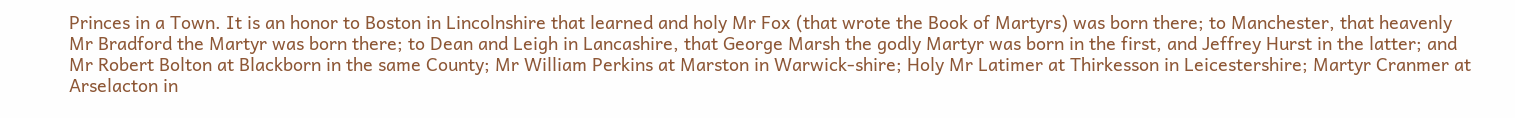Princes in a Town. It is an honor to Boston in Lincolnshire that learned and holy Mr Fox (that wrote the Book of Martyrs) was born there; to Manchester, that heavenly Mr Bradford the Martyr was born there; to Dean and Leigh in Lancashire, that George Marsh the godly Martyr was born in the first, and Jeffrey Hurst in the latter; and Mr Robert Bolton at Blackborn in the same County; Mr William Perkins at Marston in Warwick-shire; Holy Mr Latimer at Thirkesson in Leicestershire; Martyr Cranmer at Arselacton in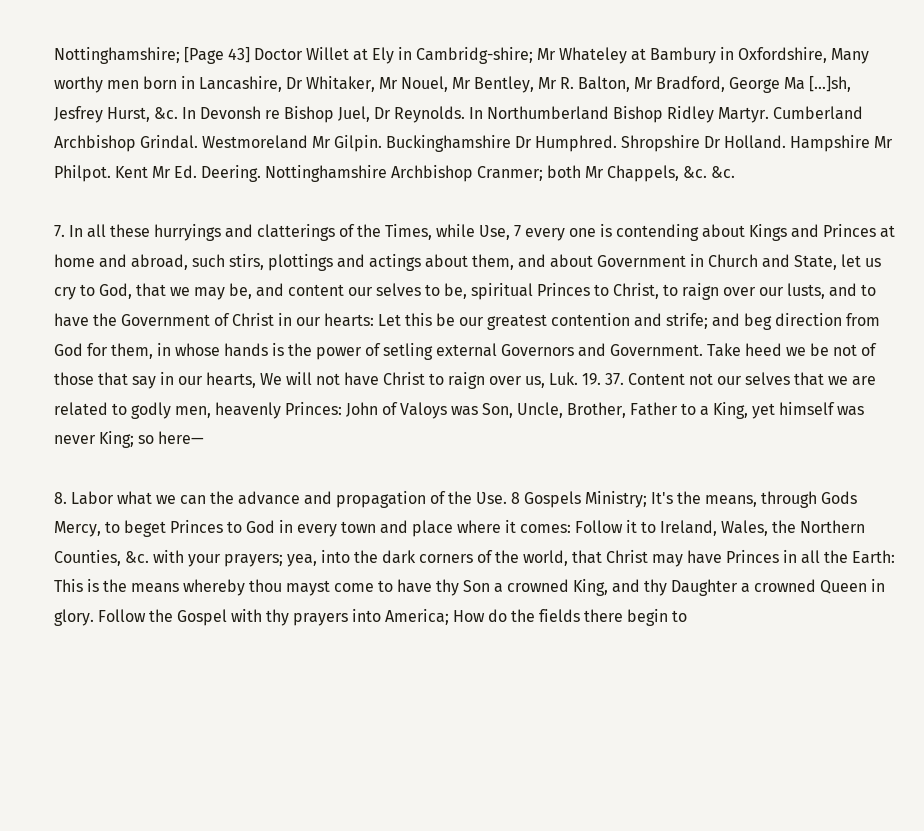Nottinghamshire; [Page 43] Doctor Willet at Ely in Cambridg-shire; Mr Whateley at Bambury in Oxfordshire, Many worthy men born in Lancashire, Dr Whitaker, Mr Nouel, Mr Bentley, Mr R. Balton, Mr Bradford, George Ma [...]sh, Jesfrey Hurst, &c. In Devonsh re Bishop Juel, Dr Reynolds. In Northumberland Bishop Ridley Martyr. Cumberland Archbishop Grindal. Westmoreland Mr Gilpin. Buckinghamshire Dr Humphred. Shropshire Dr Holland. Hampshire Mr Philpot. Kent Mr Ed. Deering. Nottinghamshire Archbishop Cranmer; both Mr Chappels, &c. &c.

7. In all these hurryings and clatterings of the Times, while Ʋse, 7 every one is contending about Kings and Princes at home and abroad, such stirs, plottings and actings about them, and about Government in Church and State, let us cry to God, that we may be, and content our selves to be, spiritual Princes to Christ, to raign over our lusts, and to have the Government of Christ in our hearts: Let this be our greatest contention and strife; and beg direction from God for them, in whose hands is the power of setling external Governors and Government. Take heed we be not of those that say in our hearts, We will not have Christ to raign over us, Luk. 19. 37. Content not our selves that we are related to godly men, heavenly Princes: John of Valoys was Son, Uncle, Brother, Father to a King, yet himself was never King; so here—

8. Labor what we can the advance and propagation of the Ʋse. 8 Gospels Ministry; It's the means, through Gods Mercy, to beget Princes to God in every town and place where it comes: Follow it to Ireland, Wales, the Northern Counties, &c. with your prayers; yea, into the dark corners of the world, that Christ may have Princes in all the Earth: This is the means whereby thou mayst come to have thy Son a crowned King, and thy Daughter a crowned Queen in glory. Follow the Gospel with thy prayers into America; How do the fields there begin to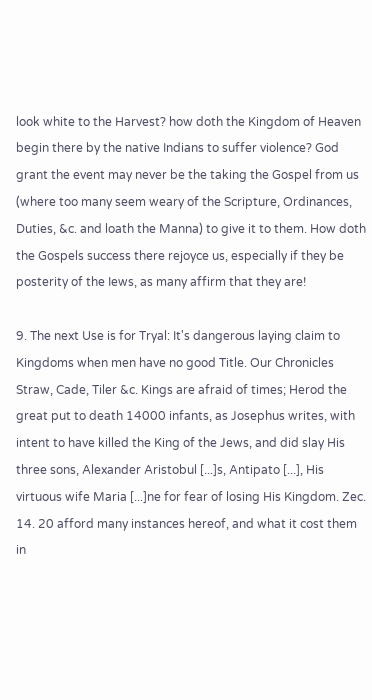look white to the Harvest? how doth the Kingdom of Heaven begin there by the native Indians to suffer violence? God grant the event may never be the taking the Gospel from us (where too many seem weary of the Scripture, Ordinances, Duties, &c. and loath the Manna) to give it to them. How doth the Gospels success there rejoyce us, especially if they be posterity of the Iews, as many affirm that they are!

9. The next Use is for Tryal: It's dangerous laying claim to Kingdoms when men have no good Title. Our Chronicles Straw, Cade, Tiler &c. Kings are afraid of times; Herod the great put to death 14000 infants, as Josephus writes, with intent to have killed the King of the Jews, and did slay His three sons, Alexander Aristobul [...]s, Antipato [...], His virtuous wife Maria [...]ne for fear of losing His Kingdom. Zec. 14. 20 afford many instances hereof, and what it cost them in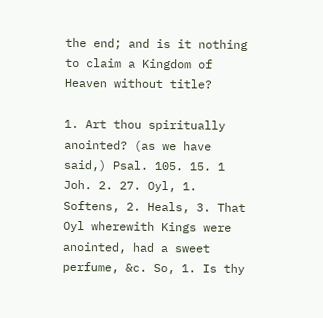the end; and is it nothing to claim a Kingdom of Heaven without title?

1. Art thou spiritually anointed? (as we have said,) Psal. 105. 15. 1 Joh. 2. 27. Oyl, 1. Softens, 2. Heals, 3. That Oyl wherewith Kings were anointed, had a sweet perfume, &c. So, 1. Is thy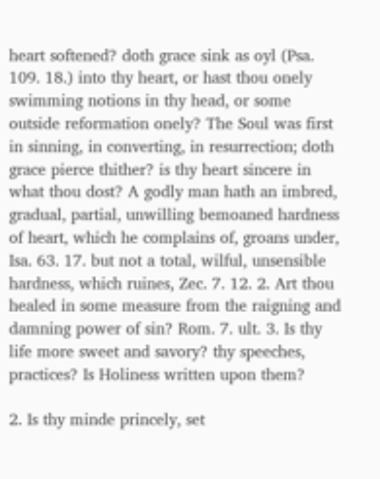heart softened? doth grace sink as oyl (Psa. 109. 18.) into thy heart, or hast thou onely swimming notions in thy head, or some outside reformation onely? The Soul was first in sinning, in converting, in resurrection; doth grace pierce thither? is thy heart sincere in what thou dost? A godly man hath an imbred, gradual, partial, unwilling bemoaned hardness of heart, which he complains of, groans under, Isa. 63. 17. but not a total, wilful, unsensible hardness, which ruines, Zec. 7. 12. 2. Art thou healed in some measure from the raigning and damning power of sin? Rom. 7. ult. 3. Is thy life more sweet and savory? thy speeches, practices? Is Holiness written upon them?

2. Is thy minde princely, set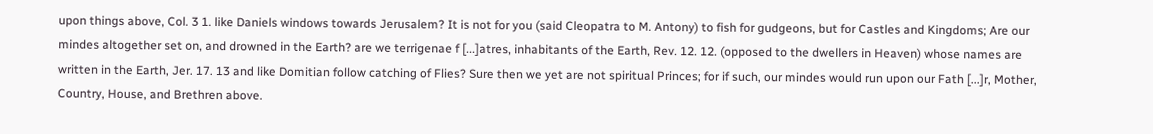upon things above, Col. 3 1. like Daniels windows towards Jerusalem? It is not for you (said Cleopatra to M. Antony) to fish for gudgeons, but for Castles and Kingdoms; Are our mindes altogether set on, and drowned in the Earth? are we terrigenae f [...]atres, inhabitants of the Earth, Rev. 12. 12. (opposed to the dwellers in Heaven) whose names are written in the Earth, Jer. 17. 13 and like Domitian follow catching of Flies? Sure then we yet are not spiritual Princes; for if such, our mindes would run upon our Fath [...]r, Mother, Country, House, and Brethren above.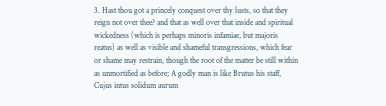3. Hast thou got a princely conquest over thy lusts, so that they reign not over thee? and that as well over that inside and spiritual wickedness (which is perhaps minoris infamiae, but majoris reatus) as well as visible and shameful transgressions, which fear or shame may restrain, though the root of the matter be still within as unmortified as before; A godly man is like Brutus his staff, Cujus intus solidum aurum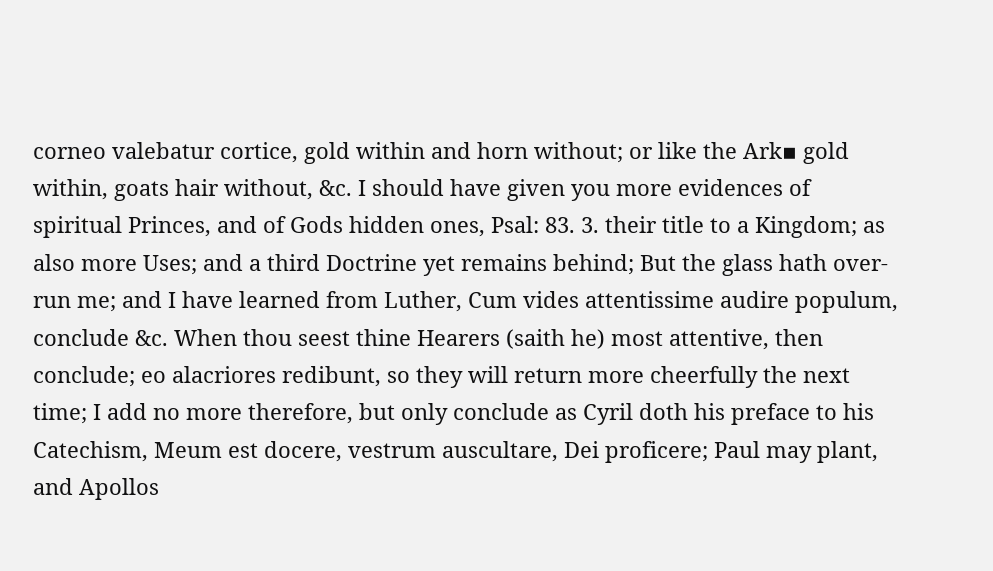corneo valebatur cortice, gold within and horn without; or like the Ark▪ gold within, goats hair without, &c. I should have given you more evidences of spiritual Princes, and of Gods hidden ones, Psal: 83. 3. their title to a Kingdom; as also more Uses; and a third Doctrine yet remains behind; But the glass hath over-run me; and I have learned from Luther, Cum vides attentissime audire populum, conclude &c. When thou seest thine Hearers (saith he) most attentive, then conclude; eo alacriores redibunt, so they will return more cheerfully the next time; I add no more therefore, but only conclude as Cyril doth his preface to his Catechism, Meum est docere, vestrum auscultare, Dei proficere; Paul may plant, and Apollos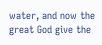water, and now the great God give the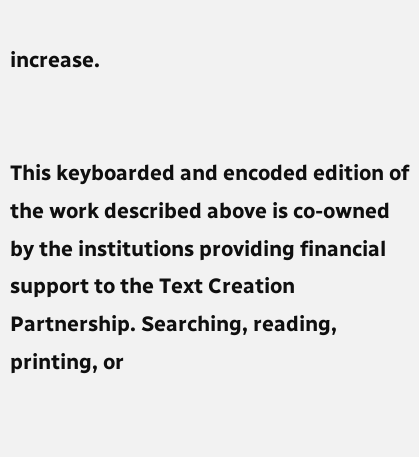increase.


This keyboarded and encoded edition of the work described above is co-owned by the institutions providing financial support to the Text Creation Partnership. Searching, reading, printing, or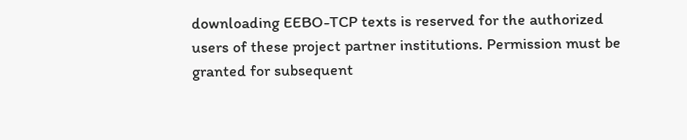downloading EEBO-TCP texts is reserved for the authorized users of these project partner institutions. Permission must be granted for subsequent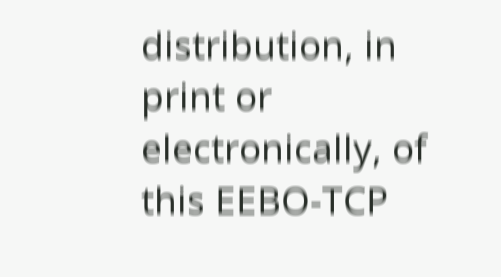distribution, in print or electronically, of this EEBO-TCP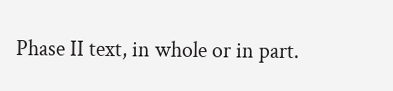Phase II text, in whole or in part.